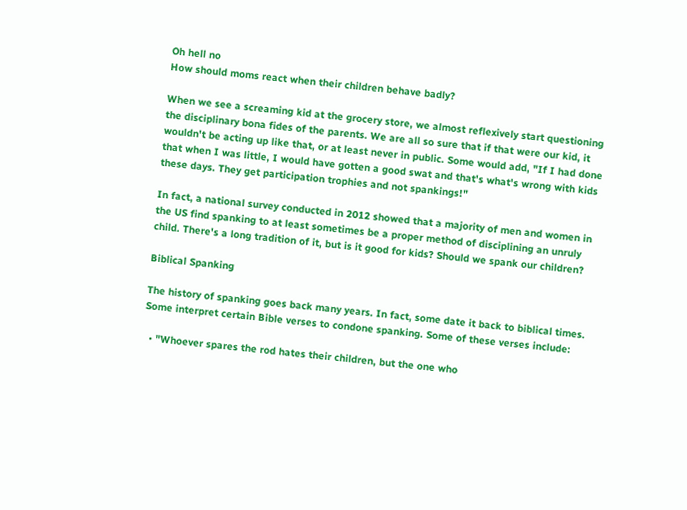Oh hell no
How should moms react when their children behave badly?

When we see a screaming kid at the grocery store, we almost reflexively start questioning the disciplinary bona fides of the parents. We are all so sure that if that were our kid, it wouldn't be acting up like that, or at least never in public. Some would add, "If I had done that when I was little, I would have gotten a good swat and that's what's wrong with kids these days. They get participation trophies and not spankings!"

In fact, a national survey conducted in 2012 showed that a majority of men and women in the US find spanking to at least sometimes be a proper method of disciplining an unruly child. There's a long tradition of it, but is it good for kids? Should we spank our children?

Biblical Spanking

The history of spanking goes back many years. In fact, some date it back to biblical times. Some interpret certain Bible verses to condone spanking. Some of these verses include:

  • "Whoever spares the rod hates their children, but the one who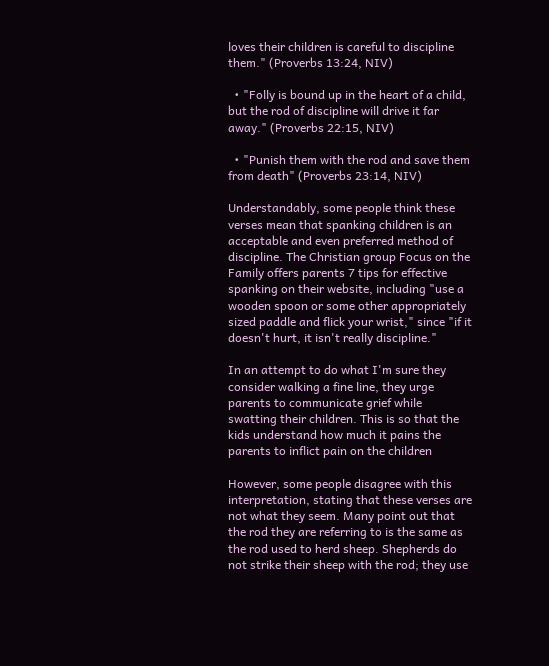loves their children is careful to discipline them." (Proverbs 13:24, NIV)

  • "Folly is bound up in the heart of a child, but the rod of discipline will drive it far away." (Proverbs 22:15, NIV)

  • "Punish them with the rod and save them from death" (Proverbs 23:14, NIV)

Understandably, some people think these verses mean that spanking children is an acceptable and even preferred method of discipline. The Christian group Focus on the Family offers parents 7 tips for effective spanking on their website, including "use a wooden spoon or some other appropriately sized paddle and flick your wrist," since "if it doesn't hurt, it isn't really discipline."

In an attempt to do what I'm sure they consider walking a fine line, they urge parents to communicate grief while swatting their children. This is so that the kids understand how much it pains the parents to inflict pain on the children

However, some people disagree with this interpretation, stating that these verses are not what they seem. Many point out that the rod they are referring to is the same as the rod used to herd sheep. Shepherds do not strike their sheep with the rod; they use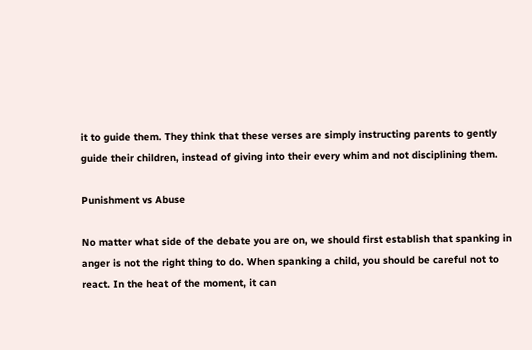it to guide them. They think that these verses are simply instructing parents to gently guide their children, instead of giving into their every whim and not disciplining them.

Punishment vs Abuse

No matter what side of the debate you are on, we should first establish that spanking in anger is not the right thing to do. When spanking a child, you should be careful not to react. In the heat of the moment, it can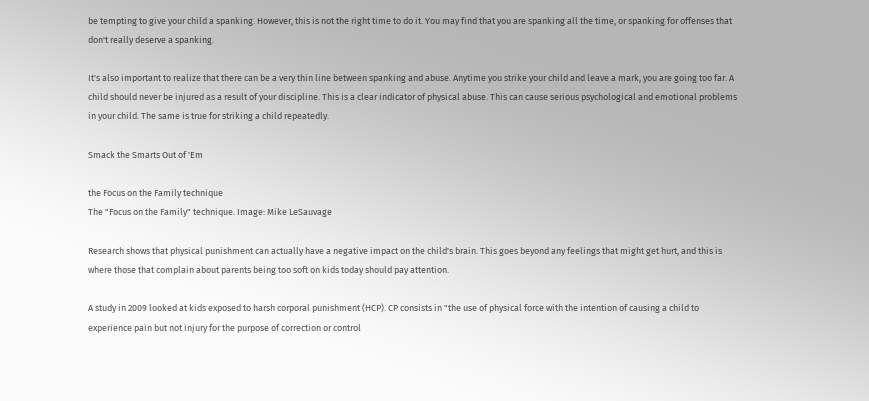be tempting to give your child a spanking. However, this is not the right time to do it. You may find that you are spanking all the time, or spanking for offenses that don't really deserve a spanking.

It's also important to realize that there can be a very thin line between spanking and abuse. Anytime you strike your child and leave a mark, you are going too far. A child should never be injured as a result of your discipline. This is a clear indicator of physical abuse. This can cause serious psychological and emotional problems in your child. The same is true for striking a child repeatedly.

Smack the Smarts Out of 'Em

the Focus on the Family technique
The "Focus on the Family" technique. Image: Mike LeSauvage

Research shows that physical punishment can actually have a negative impact on the child's brain. This goes beyond any feelings that might get hurt, and this is where those that complain about parents being too soft on kids today should pay attention.

A study in 2009 looked at kids exposed to harsh corporal punishment (HCP). CP consists in "the use of physical force with the intention of causing a child to experience pain but not injury for the purpose of correction or control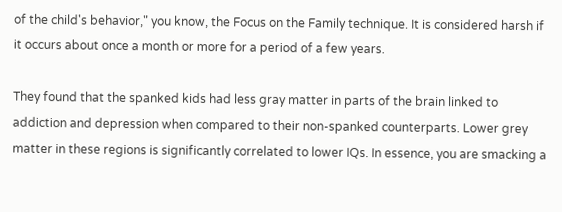of the child's behavior," you know, the Focus on the Family technique. It is considered harsh if it occurs about once a month or more for a period of a few years.

They found that the spanked kids had less gray matter in parts of the brain linked to addiction and depression when compared to their non-spanked counterparts. Lower grey matter in these regions is significantly correlated to lower IQs. In essence, you are smacking a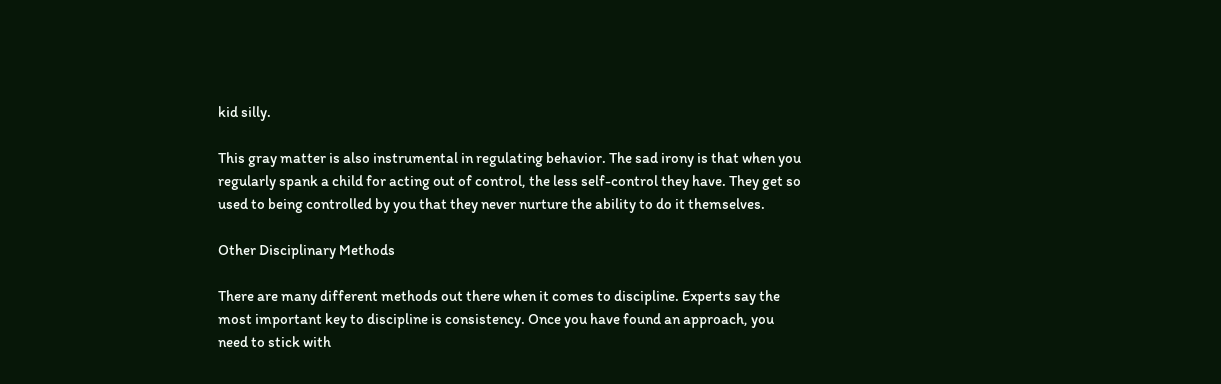kid silly.

This gray matter is also instrumental in regulating behavior. The sad irony is that when you regularly spank a child for acting out of control, the less self-control they have. They get so used to being controlled by you that they never nurture the ability to do it themselves.

Other Disciplinary Methods

There are many different methods out there when it comes to discipline. Experts say the most important key to discipline is consistency. Once you have found an approach, you need to stick with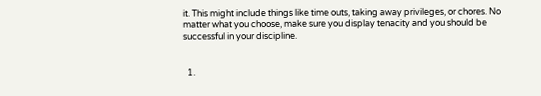it. This might include things like time outs, taking away privileges, or chores. No matter what you choose, make sure you display tenacity and you should be successful in your discipline.


  1.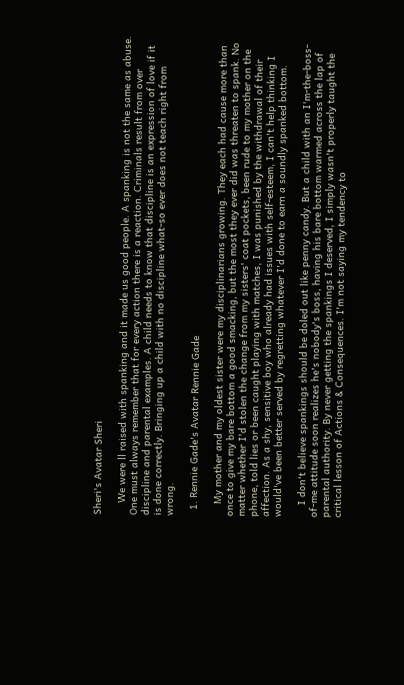Sheri's Avatar Sheri

    We were ll raised with spanking and it made us good people. A spanking is not the same as abuse. One must always remember that for every action there is a reaction. Criminals result from over discipline and parental examples. A child needs to know that discipline is an expression of love if it is done correctly. Bringing up a child with no discipline what-so ever does not teach right from wrong.

  1. Rennie Gade's Avatar Rennie Gade

    My mother and my oldest sister were my disciplinarians growing. They each had cause more than once to give my bare bottom a good smacking, but the most they ever did was threaten to spank. No matter whether I'd stolen the change from my sisters' coat pockets, been rude to my mother on the phone, told lies or been caught playing with matches, I was punished by the withdrawal of their affection. As a shy, sensitive boy who already had issues with self-esteem, I can't help thinking I would've been better served by regretting whatever I'd done to earn a soundly spanked bottom.

    I don't believe spankings should be doled out like penny candy. But a child with an I'm-the-boss-of-me attitude soon realizes he's nobody's boss, having his bare bottom warmed across the lap of parental authority. By never getting the spankings I deserved, I simply wasn't properly taught the critical lesson of Actions & Consequences. I'm not saying my tendency to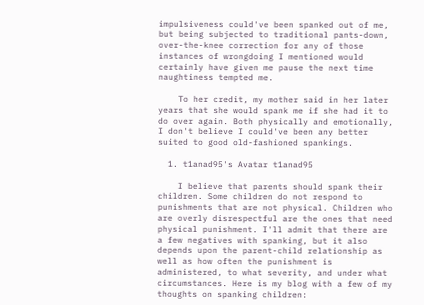impulsiveness could've been spanked out of me, but being subjected to traditional pants-down, over-the-knee correction for any of those instances of wrongdoing I mentioned would certainly have given me pause the next time naughtiness tempted me.

    To her credit, my mother said in her later years that she would spank me if she had it to do over again. Both physically and emotionally, I don't believe I could've been any better suited to good old-fashioned spankings.

  1. t1anad95's Avatar t1anad95

    I believe that parents should spank their children. Some children do not respond to punishments that are not physical. Children who are overly disrespectful are the ones that need physical punishment. I'll admit that there are a few negatives with spanking, but it also depends upon the parent-child relationship as well as how often the punishment is administered, to what severity, and under what circumstances. Here is my blog with a few of my thoughts on spanking children: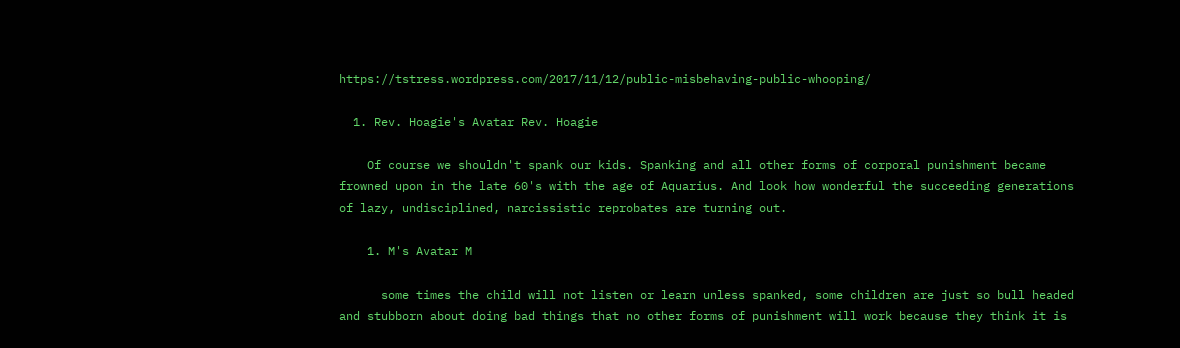https://tstress.wordpress.com/2017/11/12/public-misbehaving-public-whooping/

  1. Rev. Hoagie's Avatar Rev. Hoagie

    Of course we shouldn't spank our kids. Spanking and all other forms of corporal punishment became frowned upon in the late 60's with the age of Aquarius. And look how wonderful the succeeding generations of lazy, undisciplined, narcissistic reprobates are turning out.

    1. M's Avatar M

      some times the child will not listen or learn unless spanked, some children are just so bull headed and stubborn about doing bad things that no other forms of punishment will work because they think it is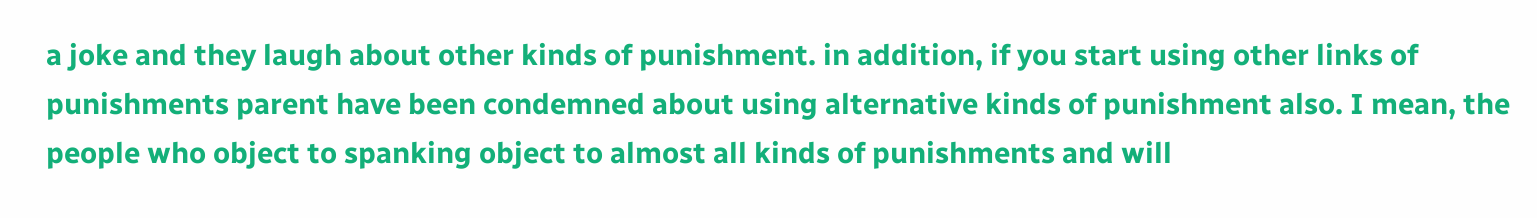a joke and they laugh about other kinds of punishment. in addition, if you start using other links of punishments parent have been condemned about using alternative kinds of punishment also. I mean, the people who object to spanking object to almost all kinds of punishments and will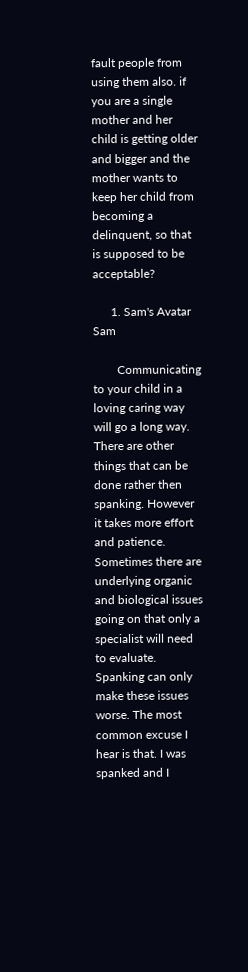fault people from using them also. if you are a single mother and her child is getting older and bigger and the mother wants to keep her child from becoming a delinquent, so that is supposed to be acceptable?

      1. Sam's Avatar Sam

        Communicating to your child in a loving caring way will go a long way. There are other things that can be done rather then spanking. However it takes more effort and patience. Sometimes there are underlying organic and biological issues going on that only a specialist will need to evaluate. Spanking can only make these issues worse. The most common excuse I hear is that. I was spanked and I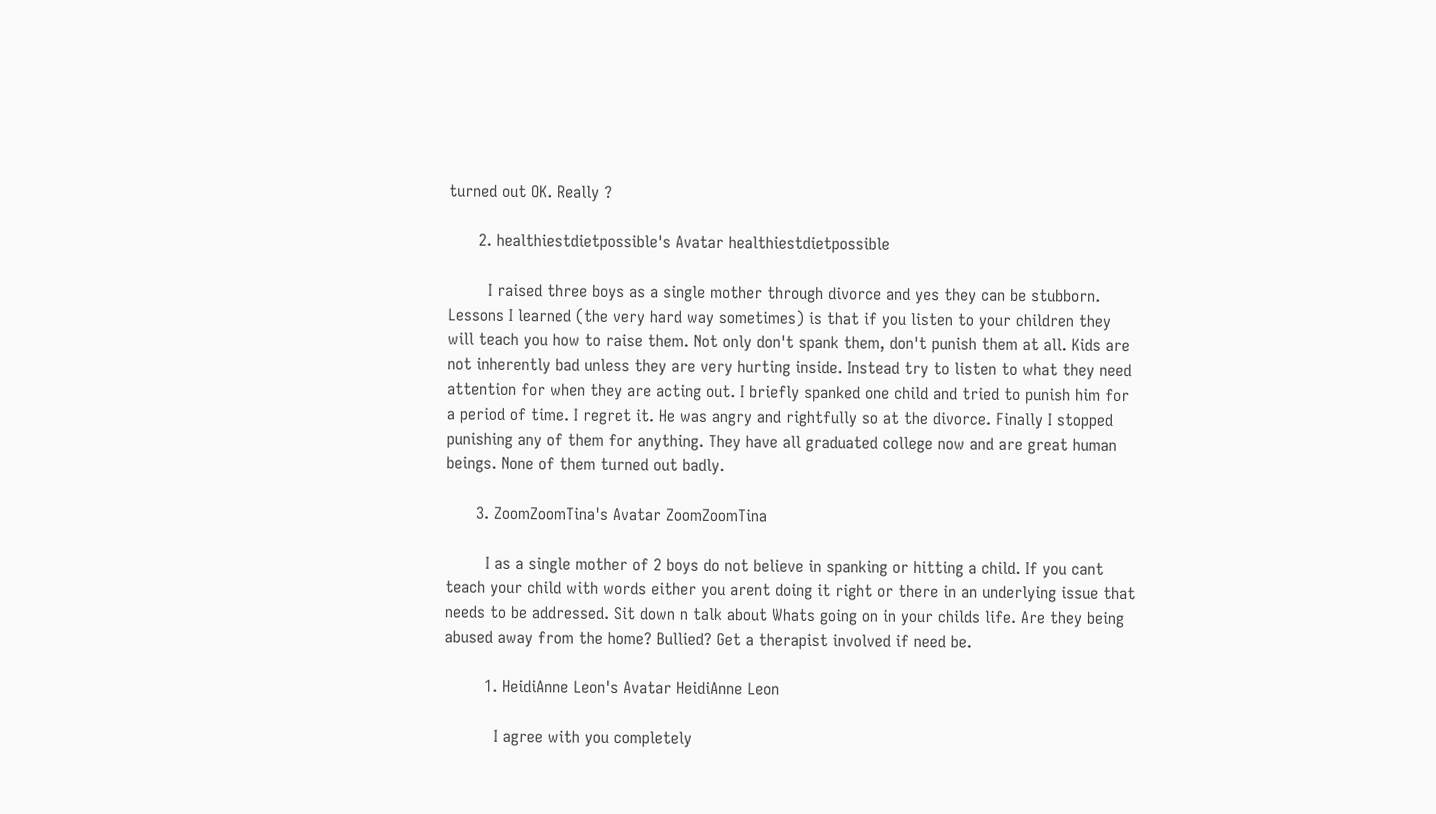turned out OK. Really ?

      2. healthiestdietpossible's Avatar healthiestdietpossible

        I raised three boys as a single mother through divorce and yes they can be stubborn. Lessons I learned (the very hard way sometimes) is that if you listen to your children they will teach you how to raise them. Not only don't spank them, don't punish them at all. Kids are not inherently bad unless they are very hurting inside. Instead try to listen to what they need attention for when they are acting out. I briefly spanked one child and tried to punish him for a period of time. I regret it. He was angry and rightfully so at the divorce. Finally I stopped punishing any of them for anything. They have all graduated college now and are great human beings. None of them turned out badly.

      3. ZoomZoomTina's Avatar ZoomZoomTina

        I as a single mother of 2 boys do not believe in spanking or hitting a child. If you cant teach your child with words either you arent doing it right or there in an underlying issue that needs to be addressed. Sit down n talk about Whats going on in your childs life. Are they being abused away from the home? Bullied? Get a therapist involved if need be.

        1. HeidiAnne Leon's Avatar HeidiAnne Leon

          I agree with you completely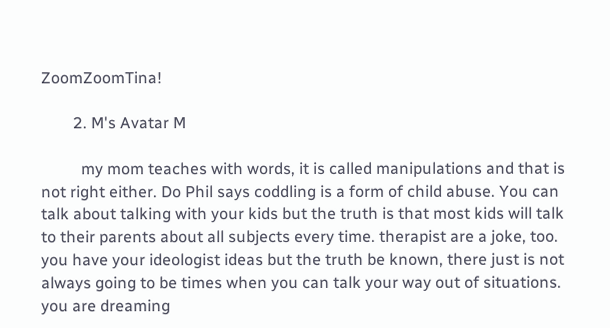ZoomZoomTina!

        2. M's Avatar M

          my mom teaches with words, it is called manipulations and that is not right either. Do Phil says coddling is a form of child abuse. You can talk about talking with your kids but the truth is that most kids will talk to their parents about all subjects every time. therapist are a joke, too. you have your ideologist ideas but the truth be known, there just is not always going to be times when you can talk your way out of situations. you are dreaming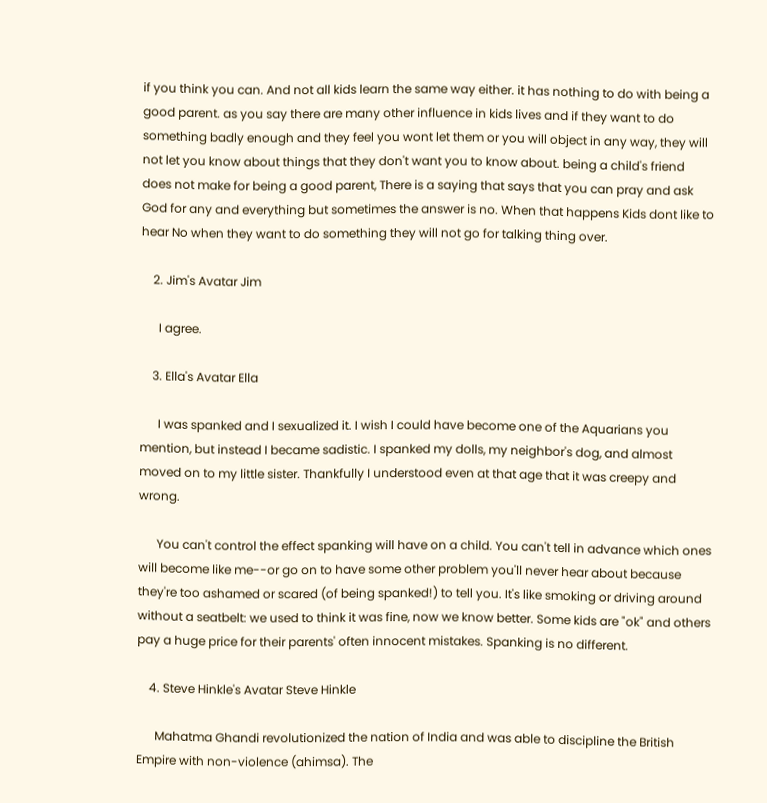if you think you can. And not all kids learn the same way either. it has nothing to do with being a good parent. as you say there are many other influence in kids lives and if they want to do something badly enough and they feel you wont let them or you will object in any way, they will not let you know about things that they don't want you to know about. being a child's friend does not make for being a good parent, There is a saying that says that you can pray and ask God for any and everything but sometimes the answer is no. When that happens Kids dont like to hear No when they want to do something they will not go for talking thing over.

    2. Jim's Avatar Jim

      I agree.

    3. Ella's Avatar Ella

      I was spanked and I sexualized it. I wish I could have become one of the Aquarians you mention, but instead I became sadistic. I spanked my dolls, my neighbor's dog, and almost moved on to my little sister. Thankfully I understood even at that age that it was creepy and wrong.

      You can't control the effect spanking will have on a child. You can't tell in advance which ones will become like me--or go on to have some other problem you'll never hear about because they're too ashamed or scared (of being spanked!) to tell you. It's like smoking or driving around without a seatbelt: we used to think it was fine, now we know better. Some kids are "ok" and others pay a huge price for their parents' often innocent mistakes. Spanking is no different.

    4. Steve Hinkle's Avatar Steve Hinkle

      Mahatma Ghandi revolutionized the nation of India and was able to discipline the British Empire with non-violence (ahimsa). The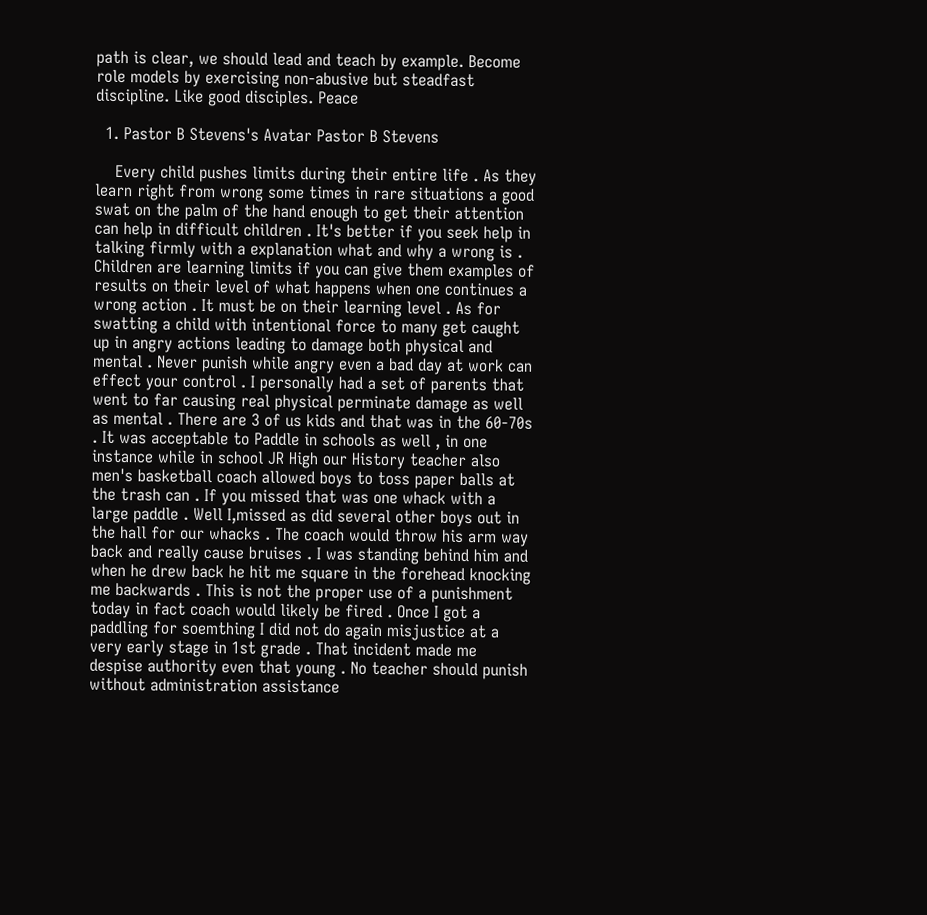path is clear, we should lead and teach by example. Become role models by exercising non-abusive but steadfast discipline. Like good disciples. Peace

  1. Pastor B Stevens's Avatar Pastor B Stevens

    Every child pushes limits during their entire life . As they learn right from wrong some times in rare situations a good swat on the palm of the hand enough to get their attention can help in difficult children . It's better if you seek help in talking firmly with a explanation what and why a wrong is . Children are learning limits if you can give them examples of results on their level of what happens when one continues a wrong action . It must be on their learning level . As for swatting a child with intentional force to many get caught up in angry actions leading to damage both physical and mental . Never punish while angry even a bad day at work can effect your control . I personally had a set of parents that went to far causing real physical perminate damage as well as mental . There are 3 of us kids and that was in the 60-70s . It was acceptable to Paddle in schools as well , in one instance while in school JR High our History teacher also men's basketball coach allowed boys to toss paper balls at the trash can . If you missed that was one whack with a large paddle . Well I,missed as did several other boys out in the hall for our whacks . The coach would throw his arm way back and really cause bruises . I was standing behind him and when he drew back he hit me square in the forehead knocking me backwards . This is not the proper use of a punishment today in fact coach would likely be fired . Once I got a paddling for soemthing I did not do again misjustice at a very early stage in 1st grade . That incident made me despise authority even that young . No teacher should punish without administration assistance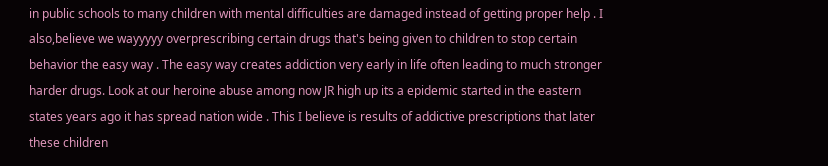in public schools to many children with mental difficulties are damaged instead of getting proper help . I also,believe we wayyyyy overprescribing certain drugs that's being given to children to stop certain behavior the easy way . The easy way creates addiction very early in life often leading to much stronger harder drugs. Look at our heroine abuse among now JR high up its a epidemic started in the eastern states years ago it has spread nation wide . This I believe is results of addictive prescriptions that later these children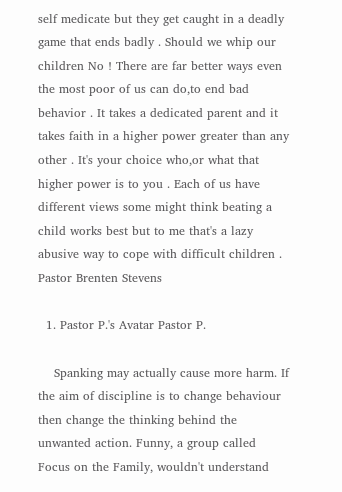self medicate but they get caught in a deadly game that ends badly . Should we whip our children No ! There are far better ways even the most poor of us can do,to end bad behavior . It takes a dedicated parent and it takes faith in a higher power greater than any other . It's your choice who,or what that higher power is to you . Each of us have different views some might think beating a child works best but to me that's a lazy abusive way to cope with difficult children . Pastor Brenten Stevens

  1. Pastor P.'s Avatar Pastor P.

    Spanking may actually cause more harm. If the aim of discipline is to change behaviour then change the thinking behind the unwanted action. Funny, a group called Focus on the Family, wouldn't understand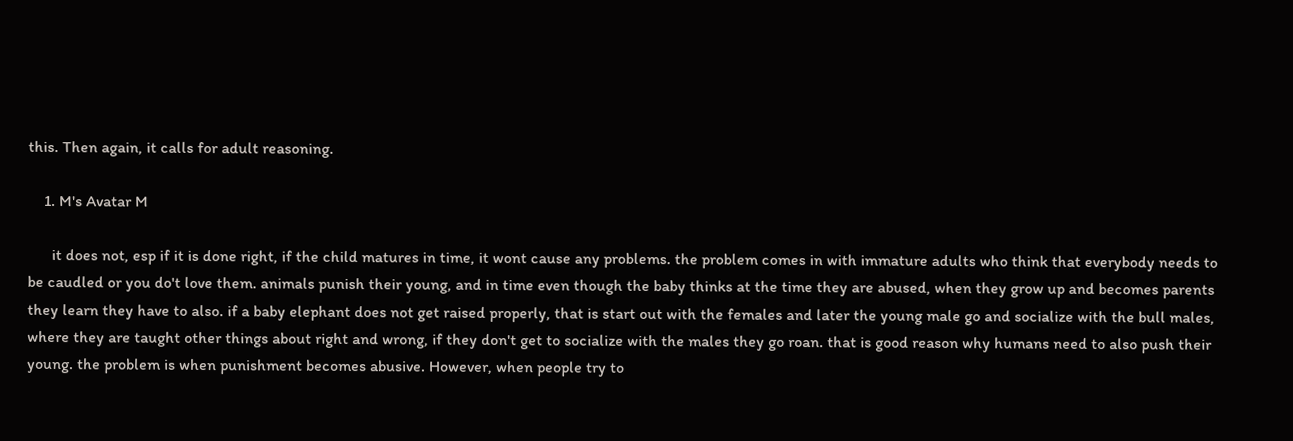this. Then again, it calls for adult reasoning.

    1. M's Avatar M

      it does not, esp if it is done right, if the child matures in time, it wont cause any problems. the problem comes in with immature adults who think that everybody needs to be caudled or you do't love them. animals punish their young, and in time even though the baby thinks at the time they are abused, when they grow up and becomes parents they learn they have to also. if a baby elephant does not get raised properly, that is start out with the females and later the young male go and socialize with the bull males, where they are taught other things about right and wrong, if they don't get to socialize with the males they go roan. that is good reason why humans need to also push their young. the problem is when punishment becomes abusive. However, when people try to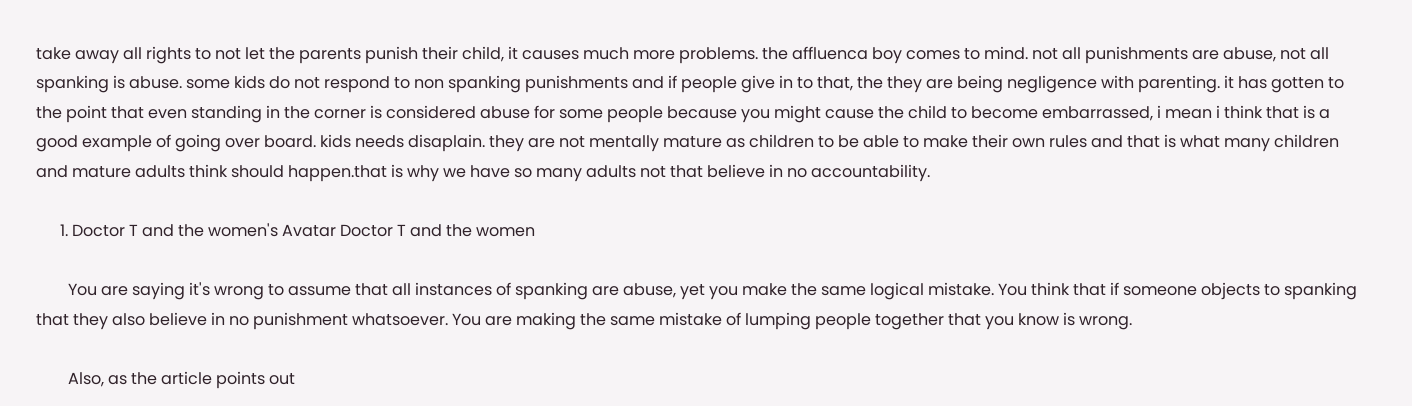take away all rights to not let the parents punish their child, it causes much more problems. the affluenca boy comes to mind. not all punishments are abuse, not all spanking is abuse. some kids do not respond to non spanking punishments and if people give in to that, the they are being negligence with parenting. it has gotten to the point that even standing in the corner is considered abuse for some people because you might cause the child to become embarrassed, i mean i think that is a good example of going over board. kids needs disaplain. they are not mentally mature as children to be able to make their own rules and that is what many children and mature adults think should happen.that is why we have so many adults not that believe in no accountability.

      1. Doctor T and the women's Avatar Doctor T and the women

        You are saying it's wrong to assume that all instances of spanking are abuse, yet you make the same logical mistake. You think that if someone objects to spanking that they also believe in no punishment whatsoever. You are making the same mistake of lumping people together that you know is wrong.

        Also, as the article points out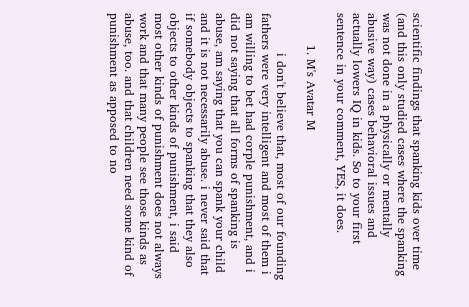scientific findings that spanking kids over time (and this only studied cases where the spanking was not done in a physically or mentally abusive way) cases behavioral issues and actually lowers IQ in kids. So to your first sentence in your comment, YES, it does.

        1. M's Avatar M

          i don't believe that, most of our founding fathers were very intelligent and most of them i am willing to bet had corple punishment, and i did not saying that all forms of spanking is abuse, am saying that you can spank your child and it is not necessarily abuse. i never said that if somebody objects to spanking that they also objects to other kinds of punishment, i said most other kinds of punishment does not always work and that many people see those kinds as abuse, too. and that children need some kind of punishment as apposed to no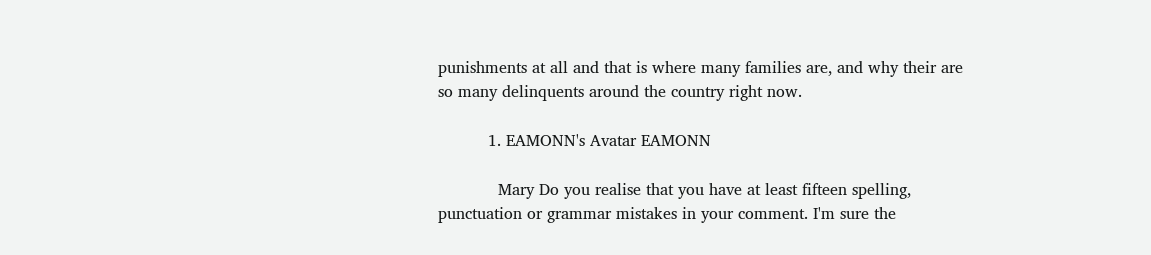punishments at all and that is where many families are, and why their are so many delinquents around the country right now.

          1. EAMONN's Avatar EAMONN

            Mary Do you realise that you have at least fifteen spelling, punctuation or grammar mistakes in your comment. I'm sure the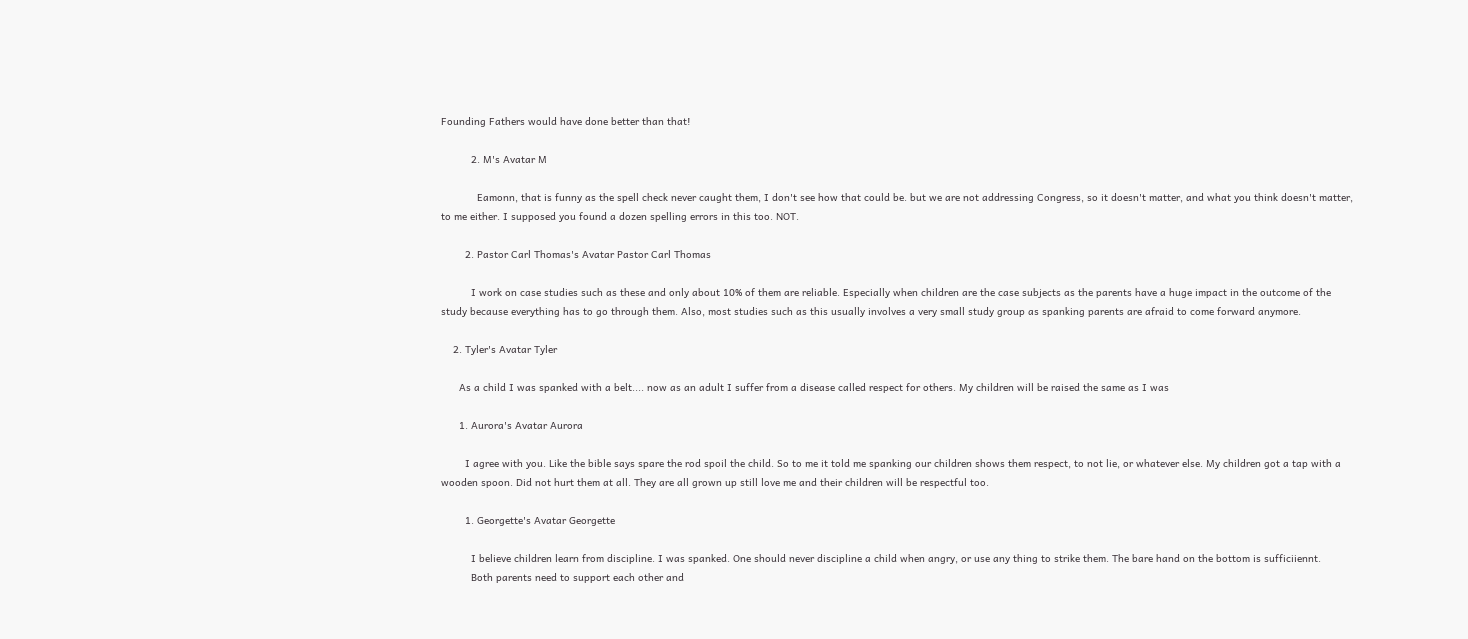Founding Fathers would have done better than that!

          2. M's Avatar M

            Eamonn, that is funny as the spell check never caught them, I don't see how that could be. but we are not addressing Congress, so it doesn't matter, and what you think doesn't matter, to me either. I supposed you found a dozen spelling errors in this too. NOT.

        2. Pastor Carl Thomas's Avatar Pastor Carl Thomas

          I work on case studies such as these and only about 10% of them are reliable. Especially when children are the case subjects as the parents have a huge impact in the outcome of the study because everything has to go through them. Also, most studies such as this usually involves a very small study group as spanking parents are afraid to come forward anymore.

    2. Tyler's Avatar Tyler

      As a child I was spanked with a belt.... now as an adult I suffer from a disease called respect for others. My children will be raised the same as I was

      1. Aurora's Avatar Aurora

        I agree with you. Like the bible says spare the rod spoil the child. So to me it told me spanking our children shows them respect, to not lie, or whatever else. My children got a tap with a wooden spoon. Did not hurt them at all. They are all grown up still love me and their children will be respectful too.

        1. Georgette's Avatar Georgette

          I believe children learn from discipline. I was spanked. One should never discipline a child when angry, or use any thing to strike them. The bare hand on the bottom is sufficiiennt.
          Both parents need to support each other and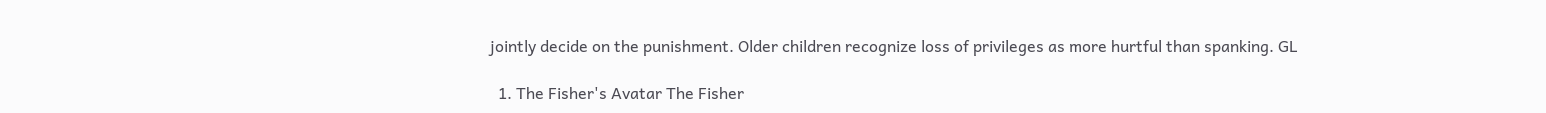jointly decide on the punishment. Older children recognize loss of privileges as more hurtful than spanking. GL

  1. The Fisher's Avatar The Fisher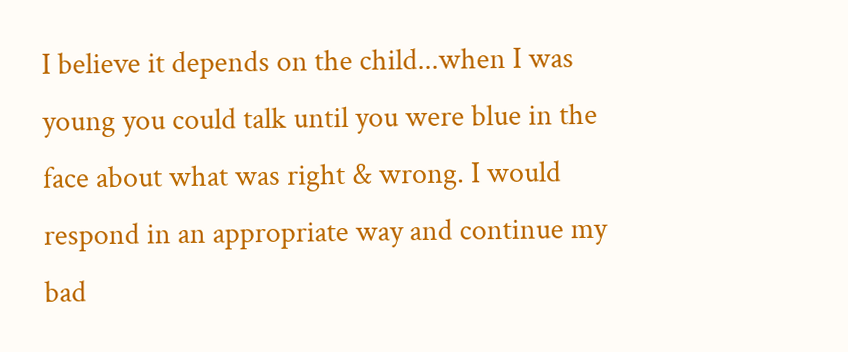I believe it depends on the child...when I was young you could talk until you were blue in the face about what was right & wrong. I would respond in an appropriate way and continue my bad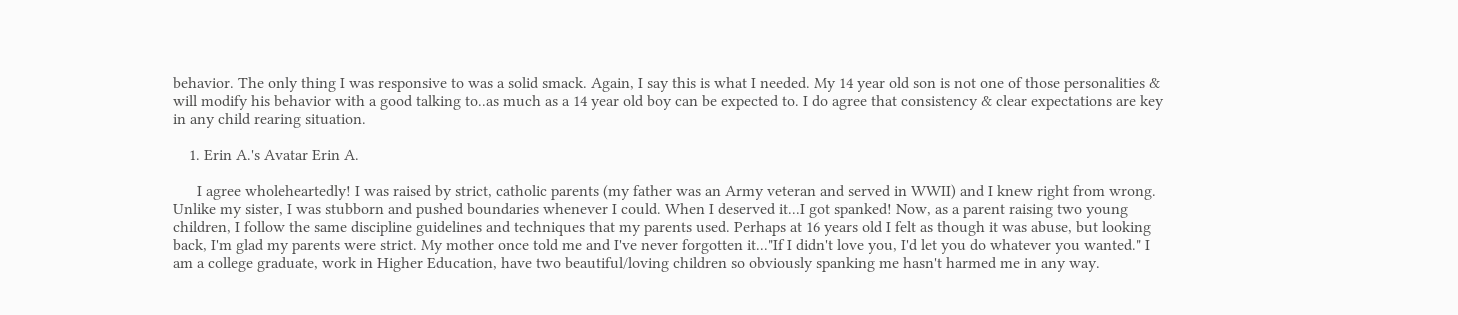behavior. The only thing I was responsive to was a solid smack. Again, I say this is what I needed. My 14 year old son is not one of those personalities & will modify his behavior with a good talking to..as much as a 14 year old boy can be expected to. I do agree that consistency & clear expectations are key in any child rearing situation.

    1. Erin A.'s Avatar Erin A.

      I agree wholeheartedly! I was raised by strict, catholic parents (my father was an Army veteran and served in WWII) and I knew right from wrong. Unlike my sister, I was stubborn and pushed boundaries whenever I could. When I deserved it...I got spanked! Now, as a parent raising two young children, I follow the same discipline guidelines and techniques that my parents used. Perhaps at 16 years old I felt as though it was abuse, but looking back, I'm glad my parents were strict. My mother once told me and I've never forgotten it..."If I didn't love you, I'd let you do whatever you wanted." I am a college graduate, work in Higher Education, have two beautiful/loving children so obviously spanking me hasn't harmed me in any way.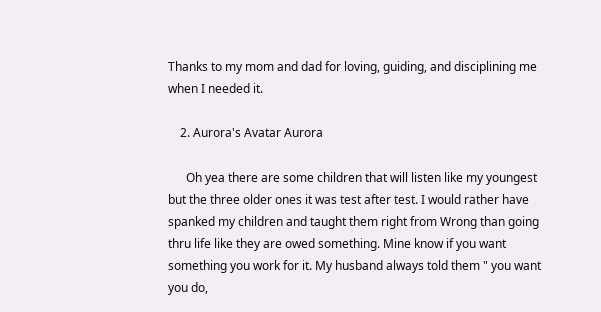Thanks to my mom and dad for loving, guiding, and disciplining me when I needed it.

    2. Aurora's Avatar Aurora

      Oh yea there are some children that will listen like my youngest but the three older ones it was test after test. I would rather have spanked my children and taught them right from Wrong than going thru life like they are owed something. Mine know if you want something you work for it. My husband always told them " you want you do,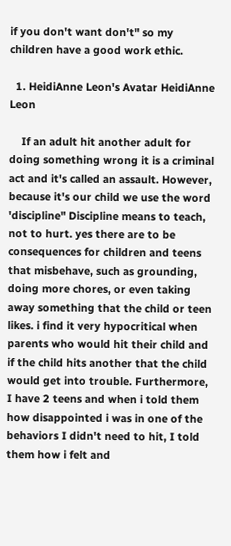if you don't want don't" so my children have a good work ethic.

  1. HeidiAnne Leon's Avatar HeidiAnne Leon

    If an adult hit another adult for doing something wrong it is a criminal act and it's called an assault. However, because it's our child we use the word 'discipline" Discipline means to teach, not to hurt. yes there are to be consequences for children and teens that misbehave, such as grounding, doing more chores, or even taking away something that the child or teen likes. i find it very hypocritical when parents who would hit their child and if the child hits another that the child would get into trouble. Furthermore, I have 2 teens and when i told them how disappointed i was in one of the behaviors I didn't need to hit, I told them how i felt and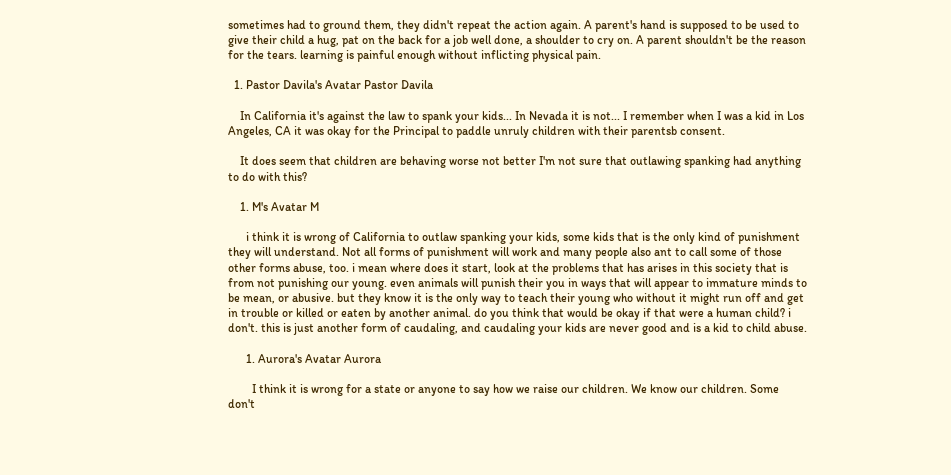sometimes had to ground them, they didn't repeat the action again. A parent's hand is supposed to be used to give their child a hug, pat on the back for a job well done, a shoulder to cry on. A parent shouldn't be the reason for the tears. learning is painful enough without inflicting physical pain.

  1. Pastor Davila's Avatar Pastor Davila

    In California it's against the law to spank your kids... In Nevada it is not... I remember when I was a kid in Los Angeles, CA it was okay for the Principal to paddle unruly children with their parentsb consent.

    It does seem that children are behaving worse not better I'm not sure that outlawing spanking had anything to do with this?

    1. M's Avatar M

      i think it is wrong of California to outlaw spanking your kids, some kids that is the only kind of punishment they will understand. Not all forms of punishment will work and many people also ant to call some of those other forms abuse, too. i mean where does it start, look at the problems that has arises in this society that is from not punishing our young. even animals will punish their you in ways that will appear to immature minds to be mean, or abusive. but they know it is the only way to teach their young who without it might run off and get in trouble or killed or eaten by another animal. do you think that would be okay if that were a human child? i don't. this is just another form of caudaling, and caudaling your kids are never good and is a kid to child abuse.

      1. Aurora's Avatar Aurora

        I think it is wrong for a state or anyone to say how we raise our children. We know our children. Some don't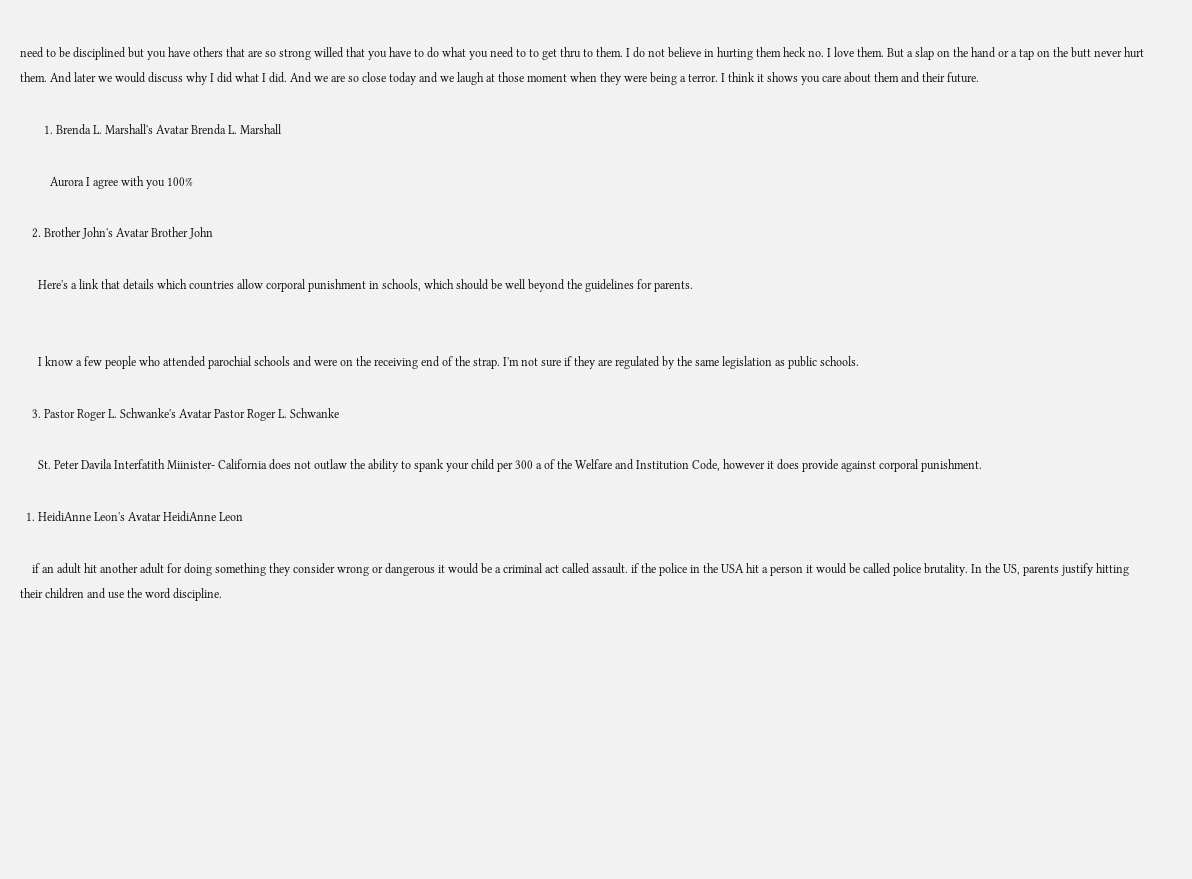need to be disciplined but you have others that are so strong willed that you have to do what you need to to get thru to them. I do not believe in hurting them heck no. I love them. But a slap on the hand or a tap on the butt never hurt them. And later we would discuss why I did what I did. And we are so close today and we laugh at those moment when they were being a terror. I think it shows you care about them and their future.

        1. Brenda L. Marshall's Avatar Brenda L. Marshall

          Aurora I agree with you 100%

    2. Brother John's Avatar Brother John

      Here's a link that details which countries allow corporal punishment in schools, which should be well beyond the guidelines for parents.


      I know a few people who attended parochial schools and were on the receiving end of the strap. I'm not sure if they are regulated by the same legislation as public schools.

    3. Pastor Roger L. Schwanke's Avatar Pastor Roger L. Schwanke

      St. Peter Davila Interfatith Miinister- California does not outlaw the ability to spank your child per 300 a of the Welfare and Institution Code, however it does provide against corporal punishment.

  1. HeidiAnne Leon's Avatar HeidiAnne Leon

    if an adult hit another adult for doing something they consider wrong or dangerous it would be a criminal act called assault. if the police in the USA hit a person it would be called police brutality. In the US, parents justify hitting their children and use the word discipline.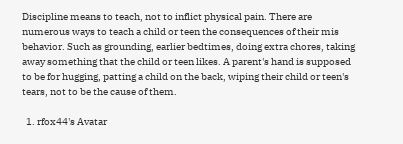Discipline means to teach, not to inflict physical pain. There are numerous ways to teach a child or teen the consequences of their mis behavior. Such as grounding, earlier bedtimes, doing extra chores, taking away something that the child or teen likes. A parent's hand is supposed to be for hugging, patting a child on the back, wiping their child or teen's tears, not to be the cause of them.

  1. rfox44's Avatar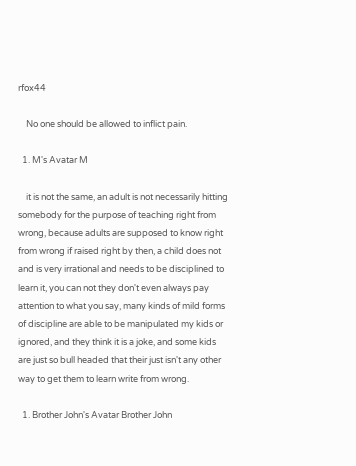rfox44

    No one should be allowed to inflict pain.

  1. M's Avatar M

    it is not the same, an adult is not necessarily hitting somebody for the purpose of teaching right from wrong, because adults are supposed to know right from wrong if raised right by then, a child does not and is very irrational and needs to be disciplined to learn it, you can not they don't even always pay attention to what you say, many kinds of mild forms of discipline are able to be manipulated my kids or ignored, and they think it is a joke, and some kids are just so bull headed that their just isn't any other way to get them to learn write from wrong.

  1. Brother John's Avatar Brother John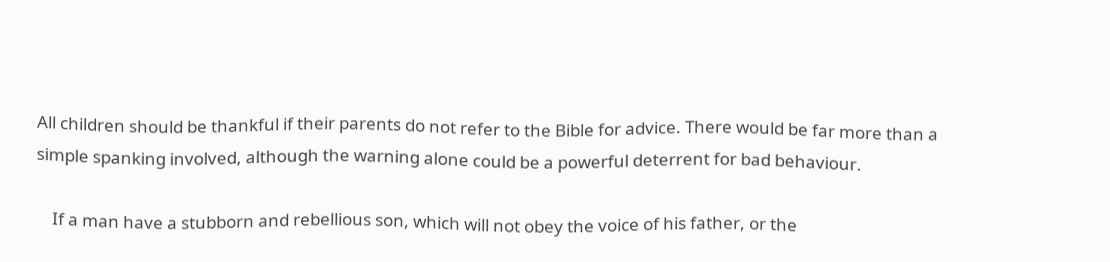All children should be thankful if their parents do not refer to the Bible for advice. There would be far more than a simple spanking involved, although the warning alone could be a powerful deterrent for bad behaviour.

    If a man have a stubborn and rebellious son, which will not obey the voice of his father, or the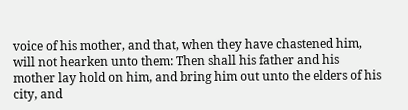voice of his mother, and that, when they have chastened him, will not hearken unto them: Then shall his father and his mother lay hold on him, and bring him out unto the elders of his city, and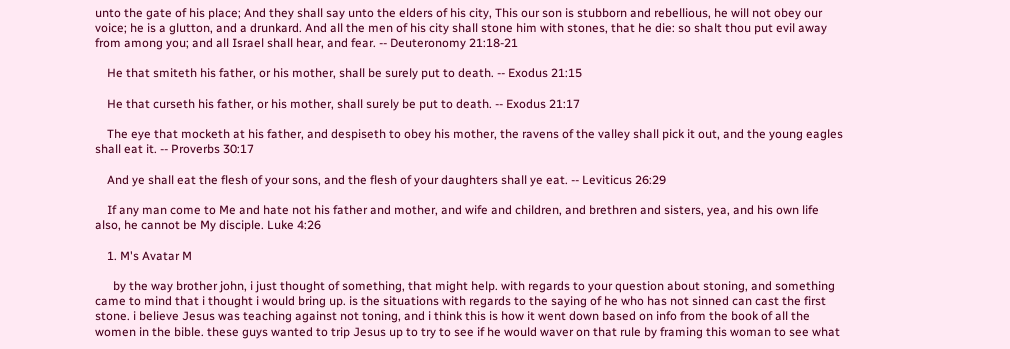unto the gate of his place; And they shall say unto the elders of his city, This our son is stubborn and rebellious, he will not obey our voice; he is a glutton, and a drunkard. And all the men of his city shall stone him with stones, that he die: so shalt thou put evil away from among you; and all Israel shall hear, and fear. -- Deuteronomy 21:18-21

    He that smiteth his father, or his mother, shall be surely put to death. -- Exodus 21:15

    He that curseth his father, or his mother, shall surely be put to death. -- Exodus 21:17

    The eye that mocketh at his father, and despiseth to obey his mother, the ravens of the valley shall pick it out, and the young eagles shall eat it. -- Proverbs 30:17

    And ye shall eat the flesh of your sons, and the flesh of your daughters shall ye eat. -- Leviticus 26:29

    If any man come to Me and hate not his father and mother, and wife and children, and brethren and sisters, yea, and his own life also, he cannot be My disciple. Luke 4:26

    1. M's Avatar M

      by the way brother john, i just thought of something, that might help. with regards to your question about stoning, and something came to mind that i thought i would bring up. is the situations with regards to the saying of he who has not sinned can cast the first stone. i believe Jesus was teaching against not toning, and i think this is how it went down based on info from the book of all the women in the bible. these guys wanted to trip Jesus up to try to see if he would waver on that rule by framing this woman to see what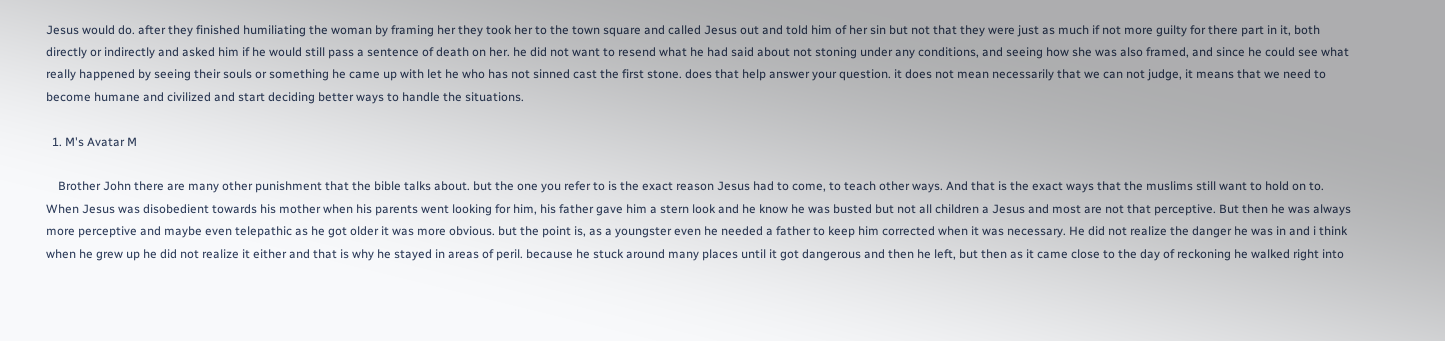Jesus would do. after they finished humiliating the woman by framing her they took her to the town square and called Jesus out and told him of her sin but not that they were just as much if not more guilty for there part in it, both directly or indirectly and asked him if he would still pass a sentence of death on her. he did not want to resend what he had said about not stoning under any conditions, and seeing how she was also framed, and since he could see what really happened by seeing their souls or something he came up with let he who has not sinned cast the first stone. does that help answer your question. it does not mean necessarily that we can not judge, it means that we need to become humane and civilized and start deciding better ways to handle the situations.

  1. M's Avatar M

    Brother John there are many other punishment that the bible talks about. but the one you refer to is the exact reason Jesus had to come, to teach other ways. And that is the exact ways that the muslims still want to hold on to. When Jesus was disobedient towards his mother when his parents went looking for him, his father gave him a stern look and he know he was busted but not all children a Jesus and most are not that perceptive. But then he was always more perceptive and maybe even telepathic as he got older it was more obvious. but the point is, as a youngster even he needed a father to keep him corrected when it was necessary. He did not realize the danger he was in and i think when he grew up he did not realize it either and that is why he stayed in areas of peril. because he stuck around many places until it got dangerous and then he left, but then as it came close to the day of reckoning he walked right into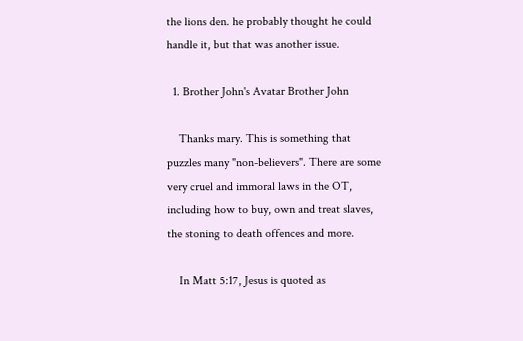the lions den. he probably thought he could handle it, but that was another issue.

  1. Brother John's Avatar Brother John

    Thanks mary. This is something that puzzles many "non-believers". There are some very cruel and immoral laws in the OT, including how to buy, own and treat slaves, the stoning to death offences and more.

    In Matt 5:17, Jesus is quoted as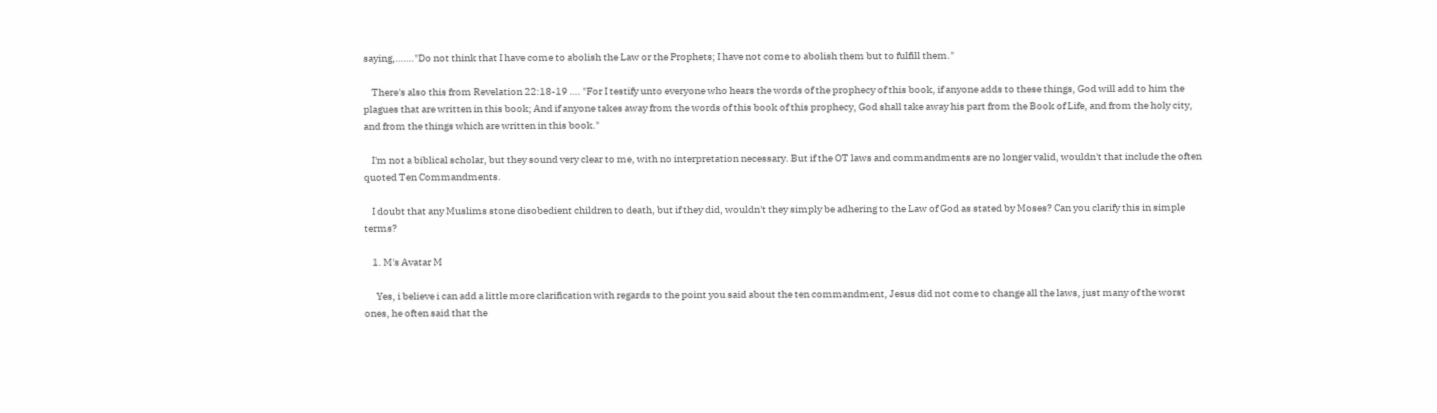saying,……."Do not think that I have come to abolish the Law or the Prophets; I have not come to abolish them but to fulfill them."

    There's also this from Revelation 22:18-19 …. "For I testify unto everyone who hears the words of the prophecy of this book, if anyone adds to these things, God will add to him the plagues that are written in this book; And if anyone takes away from the words of this book of this prophecy, God shall take away his part from the Book of Life, and from the holy city, and from the things which are written in this book."

    I'm not a biblical scholar, but they sound very clear to me, with no interpretation necessary. But if the OT laws and commandments are no longer valid, wouldn't that include the often quoted Ten Commandments.

    I doubt that any Muslims stone disobedient children to death, but if they did, wouldn't they simply be adhering to the Law of God as stated by Moses? Can you clarify this in simple terms?

    1. M's Avatar M

      Yes, i believe i can add a little more clarification with regards to the point you said about the ten commandment, Jesus did not come to change all the laws, just many of the worst ones, he often said that the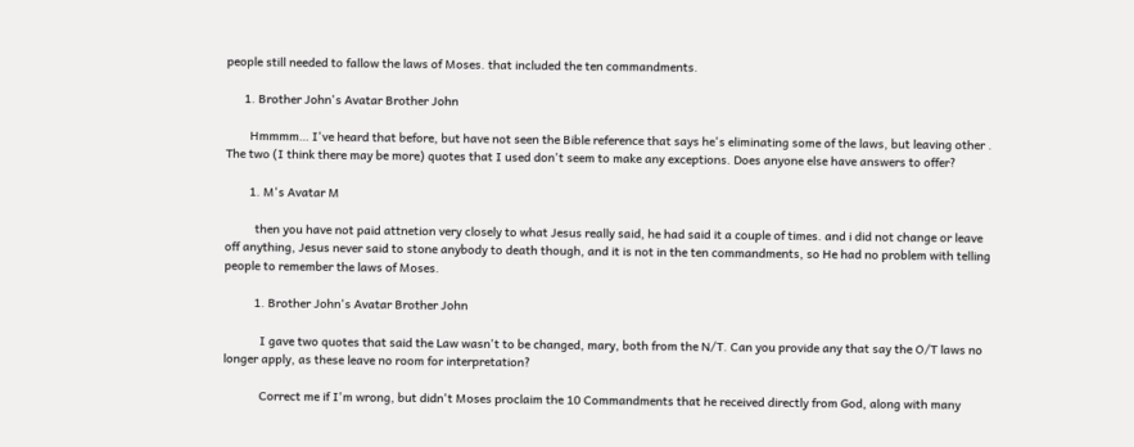people still needed to fallow the laws of Moses. that included the ten commandments.

      1. Brother John's Avatar Brother John

        Hmmmm… I've heard that before, but have not seen the Bible reference that says he's eliminating some of the laws, but leaving other . The two (I think there may be more) quotes that I used don't seem to make any exceptions. Does anyone else have answers to offer?

        1. M's Avatar M

          then you have not paid attnetion very closely to what Jesus really said, he had said it a couple of times. and i did not change or leave off anything, Jesus never said to stone anybody to death though, and it is not in the ten commandments, so He had no problem with telling people to remember the laws of Moses.

          1. Brother John's Avatar Brother John

            I gave two quotes that said the Law wasn't to be changed, mary, both from the N/T. Can you provide any that say the O/T laws no longer apply, as these leave no room for interpretation?

            Correct me if I'm wrong, but didn't Moses proclaim the 10 Commandments that he received directly from God, along with many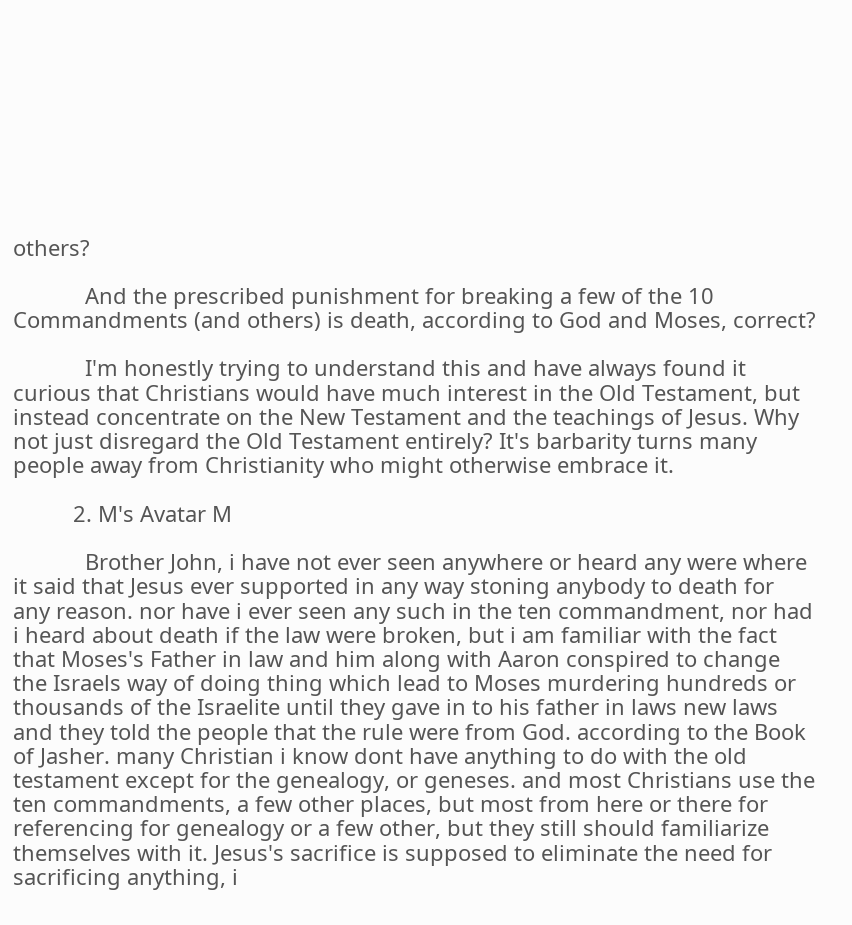others?

            And the prescribed punishment for breaking a few of the 10 Commandments (and others) is death, according to God and Moses, correct?

            I'm honestly trying to understand this and have always found it curious that Christians would have much interest in the Old Testament, but instead concentrate on the New Testament and the teachings of Jesus. Why not just disregard the Old Testament entirely? It's barbarity turns many people away from Christianity who might otherwise embrace it.

          2. M's Avatar M

            Brother John, i have not ever seen anywhere or heard any were where it said that Jesus ever supported in any way stoning anybody to death for any reason. nor have i ever seen any such in the ten commandment, nor had i heard about death if the law were broken, but i am familiar with the fact that Moses's Father in law and him along with Aaron conspired to change the Israels way of doing thing which lead to Moses murdering hundreds or thousands of the Israelite until they gave in to his father in laws new laws and they told the people that the rule were from God. according to the Book of Jasher. many Christian i know dont have anything to do with the old testament except for the genealogy, or geneses. and most Christians use the ten commandments, a few other places, but most from here or there for referencing for genealogy or a few other, but they still should familiarize themselves with it. Jesus's sacrifice is supposed to eliminate the need for sacrificing anything, i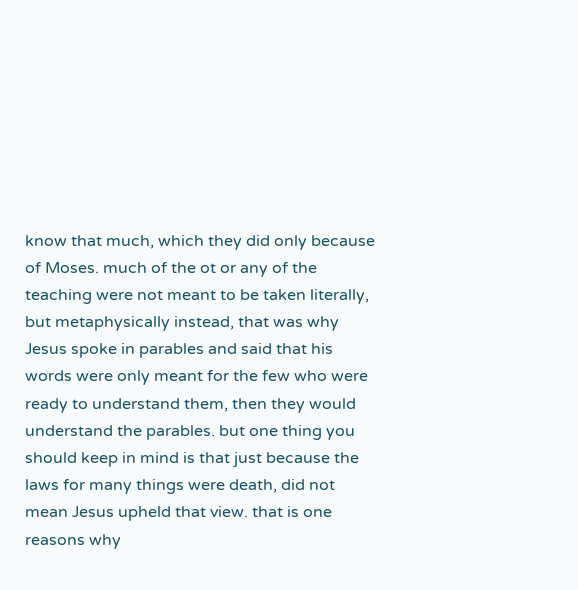know that much, which they did only because of Moses. much of the ot or any of the teaching were not meant to be taken literally, but metaphysically instead, that was why Jesus spoke in parables and said that his words were only meant for the few who were ready to understand them, then they would understand the parables. but one thing you should keep in mind is that just because the laws for many things were death, did not mean Jesus upheld that view. that is one reasons why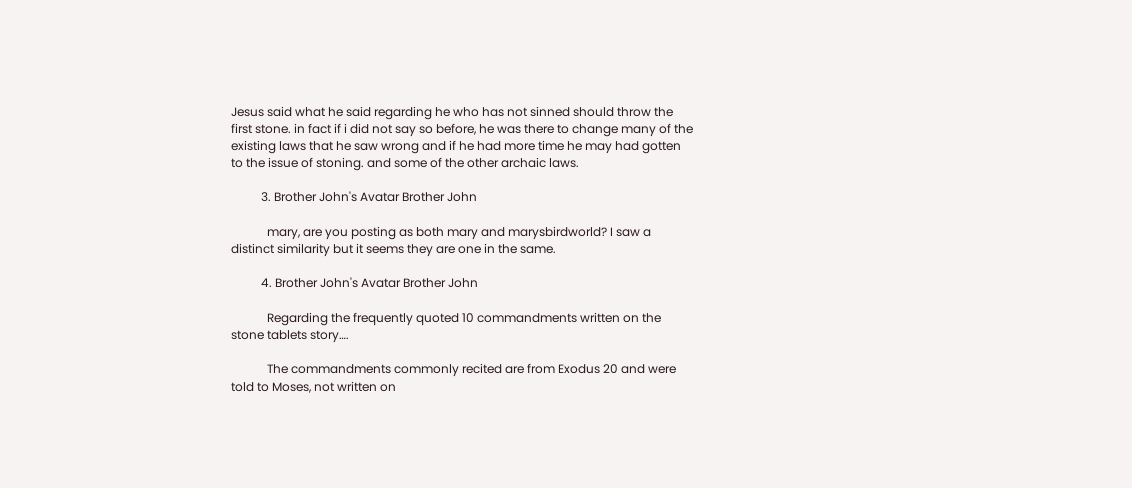Jesus said what he said regarding he who has not sinned should throw the first stone. in fact if i did not say so before, he was there to change many of the existing laws that he saw wrong and if he had more time he may had gotten to the issue of stoning. and some of the other archaic laws.

          3. Brother John's Avatar Brother John

            mary, are you posting as both mary and marysbirdworld? I saw a distinct similarity but it seems they are one in the same.

          4. Brother John's Avatar Brother John

            Regarding the frequently quoted 10 commandments written on the stone tablets story….

            The commandments commonly recited are from Exodus 20 and were told to Moses, not written on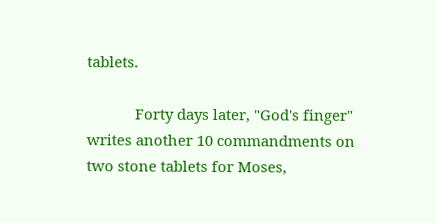tablets.

            Forty days later, "God's finger" writes another 10 commandments on two stone tablets for Moses,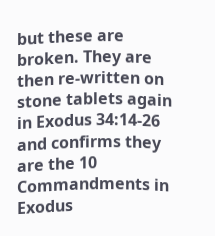but these are broken. They are then re-written on stone tablets again in Exodus 34:14-26 and confirms they are the 10 Commandments in Exodus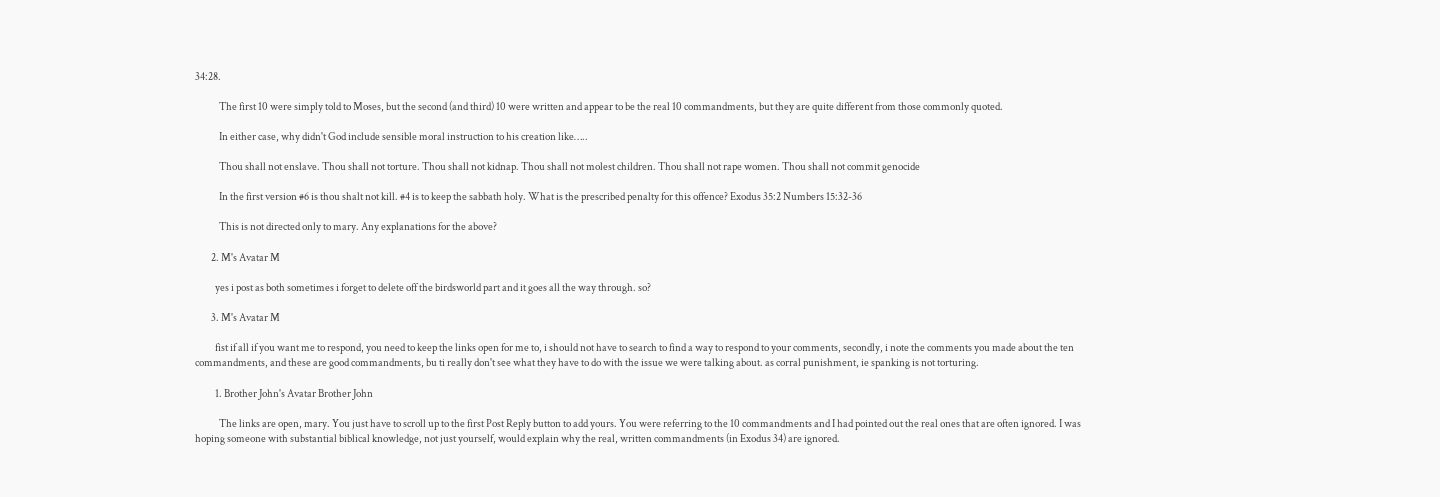34:28.

            The first 10 were simply told to Moses, but the second (and third) 10 were written and appear to be the real 10 commandments, but they are quite different from those commonly quoted.

            In either case, why didn't God include sensible moral instruction to his creation like…..

            Thou shall not enslave. Thou shall not torture. Thou shall not kidnap. Thou shall not molest children. Thou shall not rape women. Thou shall not commit genocide

            In the first version #6 is thou shalt not kill. #4 is to keep the sabbath holy. What is the prescribed penalty for this offence? Exodus 35:2 Numbers 15:32-36

            This is not directed only to mary. Any explanations for the above?

        2. M's Avatar M

          yes i post as both sometimes i forget to delete off the birdsworld part and it goes all the way through. so?

        3. M's Avatar M

          fist if all if you want me to respond, you need to keep the links open for me to, i should not have to search to find a way to respond to your comments, secondly, i note the comments you made about the ten commandments, and these are good commandments, bu ti really don't see what they have to do with the issue we were talking about. as corral punishment, ie spanking is not torturing.

          1. Brother John's Avatar Brother John

            The links are open, mary. You just have to scroll up to the first Post Reply button to add yours. You were referring to the 10 commandments and I had pointed out the real ones that are often ignored. I was hoping someone with substantial biblical knowledge, not just yourself, would explain why the real, written commandments (in Exodus 34) are ignored.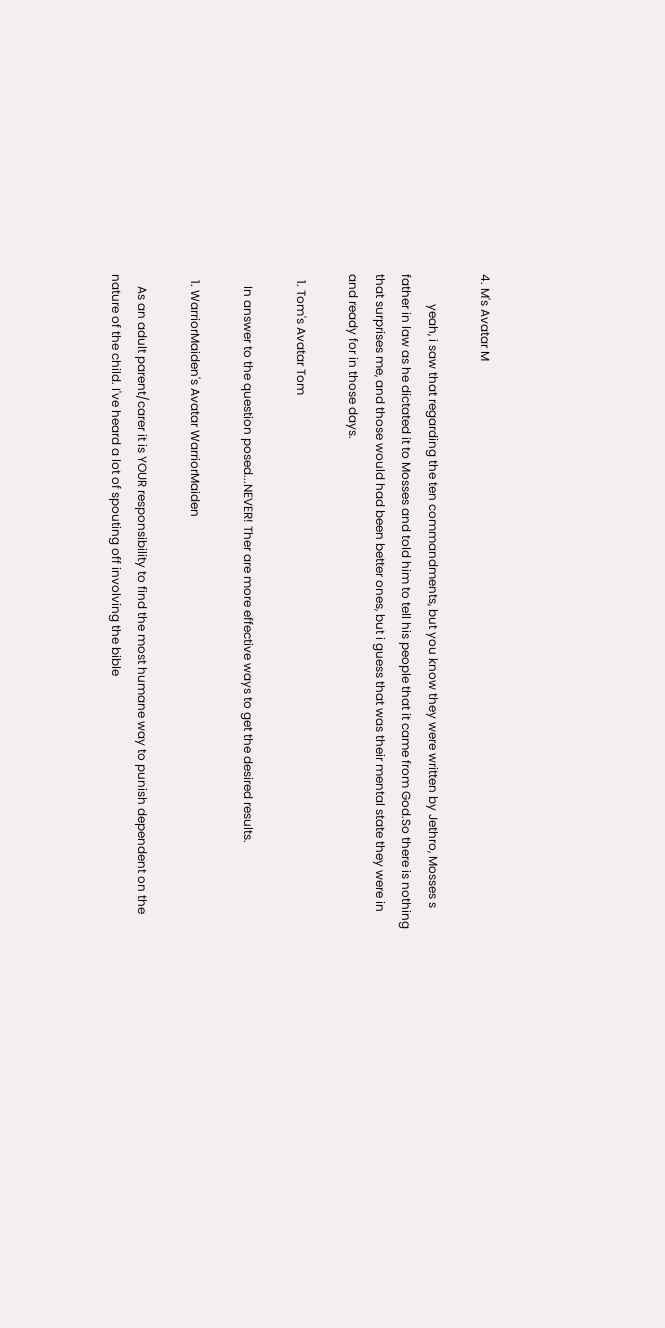4. M's Avatar M

          yeah, i saw that regarding the ten commandments, but you know they were written by Jethro, Mosses s father in law as he dictated it to Mosses and told him to tell his people that it came from God.So there is nothing that surprises me, and those would had been better ones, but i guess that was their mental state they were in and ready for in those days.

  1. Tom's Avatar Tom

    In answer to the question posed...NEVER! Ther are more effective ways to get the desired results.

  1. WarriorMaiden's Avatar WarriorMaiden

    As an adult parent/carer it is YOUR responsibility to find the most humane way to punish dependent on the nature of the child. I've heard a lot of spouting off involving the bible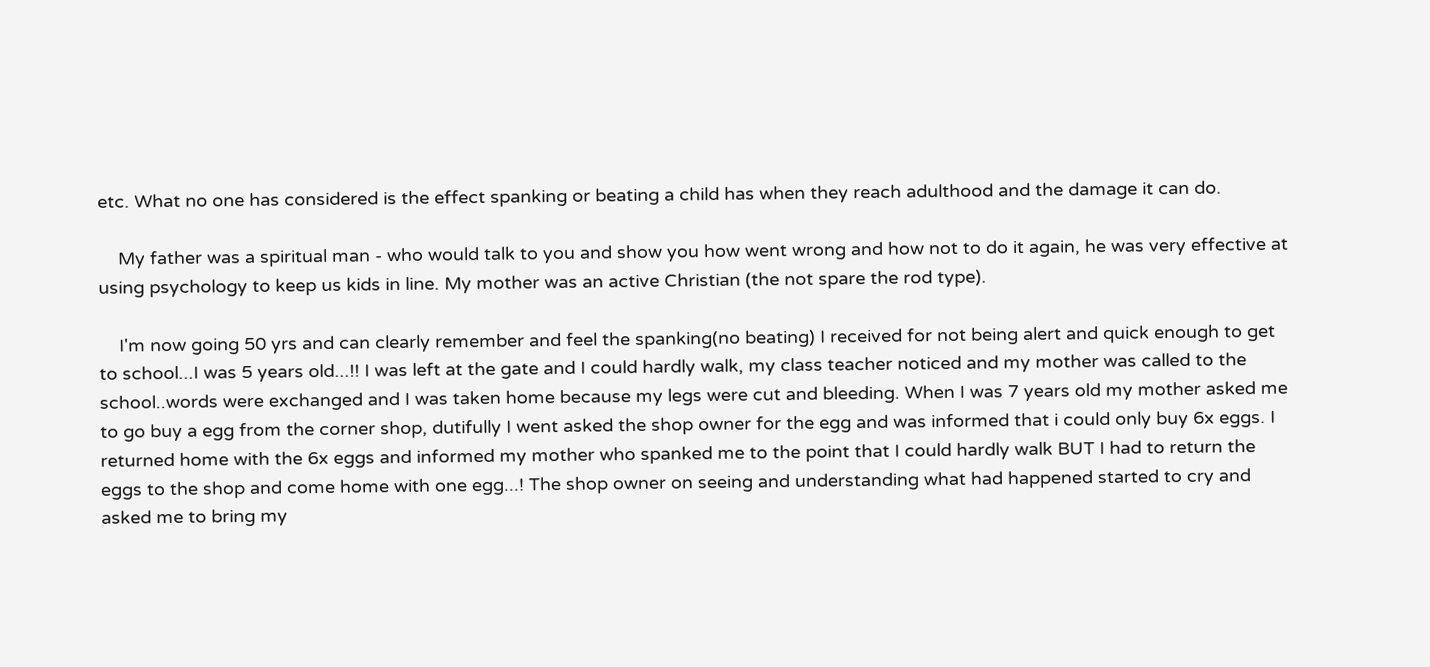etc. What no one has considered is the effect spanking or beating a child has when they reach adulthood and the damage it can do.

    My father was a spiritual man - who would talk to you and show you how went wrong and how not to do it again, he was very effective at using psychology to keep us kids in line. My mother was an active Christian (the not spare the rod type).

    I'm now going 50 yrs and can clearly remember and feel the spanking(no beating) I received for not being alert and quick enough to get to school...I was 5 years old...!! I was left at the gate and I could hardly walk, my class teacher noticed and my mother was called to the school..words were exchanged and I was taken home because my legs were cut and bleeding. When I was 7 years old my mother asked me to go buy a egg from the corner shop, dutifully I went asked the shop owner for the egg and was informed that i could only buy 6x eggs. I returned home with the 6x eggs and informed my mother who spanked me to the point that I could hardly walk BUT I had to return the eggs to the shop and come home with one egg...! The shop owner on seeing and understanding what had happened started to cry and asked me to bring my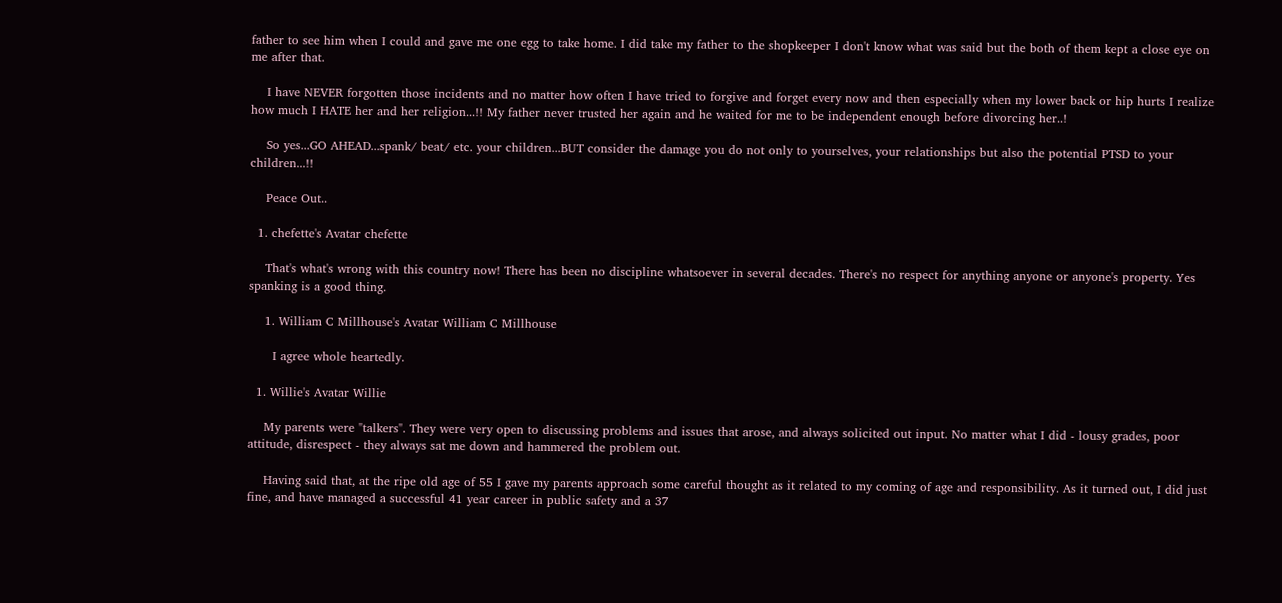father to see him when I could and gave me one egg to take home. I did take my father to the shopkeeper I don't know what was said but the both of them kept a close eye on me after that.

    I have NEVER forgotten those incidents and no matter how often I have tried to forgive and forget every now and then especially when my lower back or hip hurts I realize how much I HATE her and her religion...!! My father never trusted her again and he waited for me to be independent enough before divorcing her..!

    So yes...GO AHEAD...spank/ beat/ etc. your children...BUT consider the damage you do not only to yourselves, your relationships but also the potential PTSD to your children...!!

    Peace Out..

  1. chefette's Avatar chefette

    That's what's wrong with this country now! There has been no discipline whatsoever in several decades. There's no respect for anything anyone or anyone's property. Yes spanking is a good thing.

    1. William C Millhouse's Avatar William C Millhouse

      I agree whole heartedly.

  1. Willie's Avatar Willie

    My parents were "talkers". They were very open to discussing problems and issues that arose, and always solicited out input. No matter what I did - lousy grades, poor attitude, disrespect - they always sat me down and hammered the problem out.

    Having said that, at the ripe old age of 55 I gave my parents approach some careful thought as it related to my coming of age and responsibility. As it turned out, I did just fine, and have managed a successful 41 year career in public safety and a 37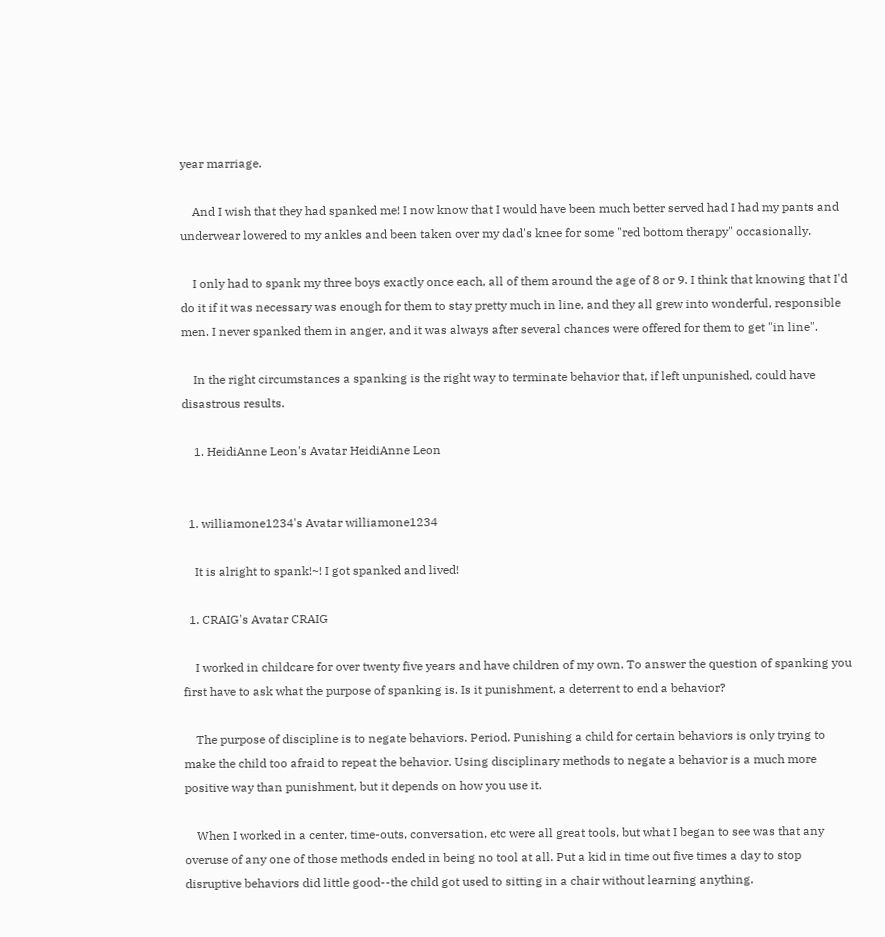year marriage.

    And I wish that they had spanked me! I now know that I would have been much better served had I had my pants and underwear lowered to my ankles and been taken over my dad's knee for some "red bottom therapy" occasionally.

    I only had to spank my three boys exactly once each, all of them around the age of 8 or 9. I think that knowing that I'd do it if it was necessary was enough for them to stay pretty much in line, and they all grew into wonderful, responsible men. I never spanked them in anger, and it was always after several chances were offered for them to get "in line".

    In the right circumstances a spanking is the right way to terminate behavior that, if left unpunished, could have disastrous results.

    1. HeidiAnne Leon's Avatar HeidiAnne Leon


  1. williamone1234's Avatar williamone1234

    It is alright to spank!~! I got spanked and lived!

  1. CRAIG's Avatar CRAIG

    I worked in childcare for over twenty five years and have children of my own. To answer the question of spanking you first have to ask what the purpose of spanking is. Is it punishment, a deterrent to end a behavior?

    The purpose of discipline is to negate behaviors. Period. Punishing a child for certain behaviors is only trying to make the child too afraid to repeat the behavior. Using disciplinary methods to negate a behavior is a much more positive way than punishment, but it depends on how you use it.

    When I worked in a center, time-outs, conversation, etc were all great tools, but what I began to see was that any overuse of any one of those methods ended in being no tool at all. Put a kid in time out five times a day to stop disruptive behaviors did little good--the child got used to sitting in a chair without learning anything.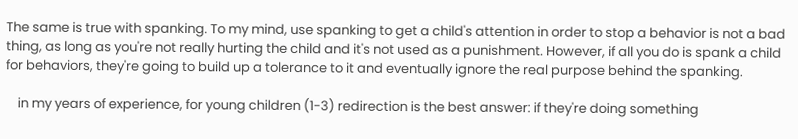The same is true with spanking. To my mind, use spanking to get a child's attention in order to stop a behavior is not a bad thing, as long as you're not really hurting the child and it's not used as a punishment. However, if all you do is spank a child for behaviors, they're going to build up a tolerance to it and eventually ignore the real purpose behind the spanking.

    in my years of experience, for young children (1-3) redirection is the best answer: if they're doing something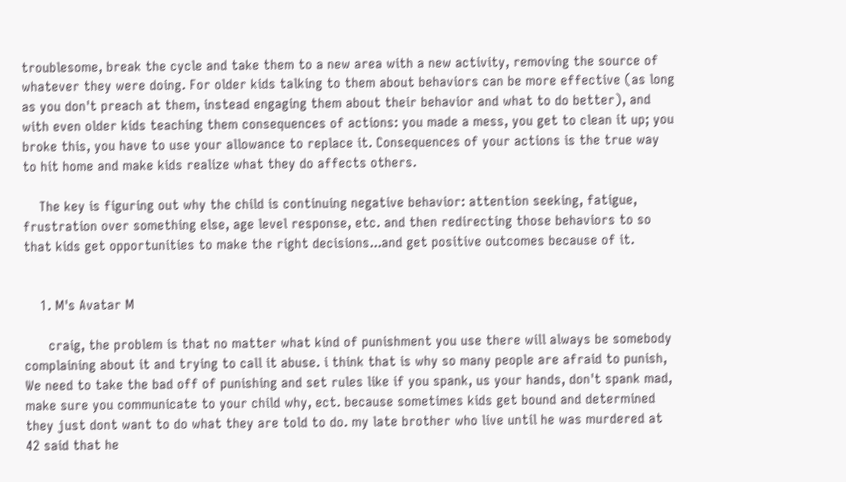troublesome, break the cycle and take them to a new area with a new activity, removing the source of whatever they were doing. For older kids talking to them about behaviors can be more effective (as long as you don't preach at them, instead engaging them about their behavior and what to do better), and with even older kids teaching them consequences of actions: you made a mess, you get to clean it up; you broke this, you have to use your allowance to replace it. Consequences of your actions is the true way to hit home and make kids realize what they do affects others.

    The key is figuring out why the child is continuing negative behavior: attention seeking, fatigue, frustration over something else, age level response, etc. and then redirecting those behaviors to so that kids get opportunities to make the right decisions...and get positive outcomes because of it.


    1. M's Avatar M

      craig, the problem is that no matter what kind of punishment you use there will always be somebody complaining about it and trying to call it abuse. i think that is why so many people are afraid to punish, We need to take the bad off of punishing and set rules like if you spank, us your hands, don't spank mad, make sure you communicate to your child why, ect. because sometimes kids get bound and determined they just dont want to do what they are told to do. my late brother who live until he was murdered at 42 said that he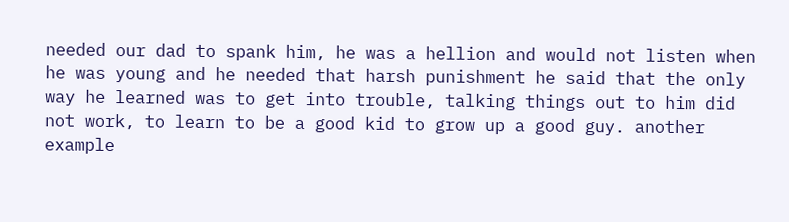needed our dad to spank him, he was a hellion and would not listen when he was young and he needed that harsh punishment he said that the only way he learned was to get into trouble, talking things out to him did not work, to learn to be a good kid to grow up a good guy. another example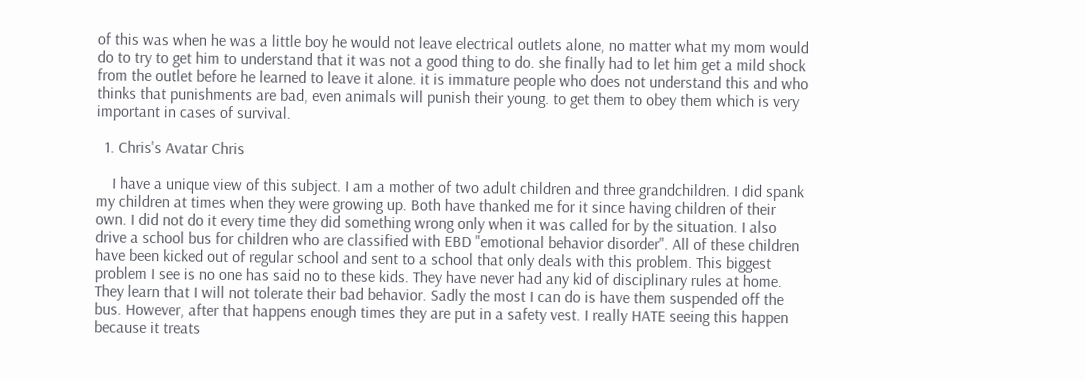of this was when he was a little boy he would not leave electrical outlets alone, no matter what my mom would do to try to get him to understand that it was not a good thing to do. she finally had to let him get a mild shock from the outlet before he learned to leave it alone. it is immature people who does not understand this and who thinks that punishments are bad, even animals will punish their young. to get them to obey them which is very important in cases of survival.

  1. Chris's Avatar Chris

    I have a unique view of this subject. I am a mother of two adult children and three grandchildren. I did spank my children at times when they were growing up. Both have thanked me for it since having children of their own. I did not do it every time they did something wrong only when it was called for by the situation. I also drive a school bus for children who are classified with EBD "emotional behavior disorder". All of these children have been kicked out of regular school and sent to a school that only deals with this problem. This biggest problem I see is no one has said no to these kids. They have never had any kid of disciplinary rules at home. They learn that I will not tolerate their bad behavior. Sadly the most I can do is have them suspended off the bus. However, after that happens enough times they are put in a safety vest. I really HATE seeing this happen because it treats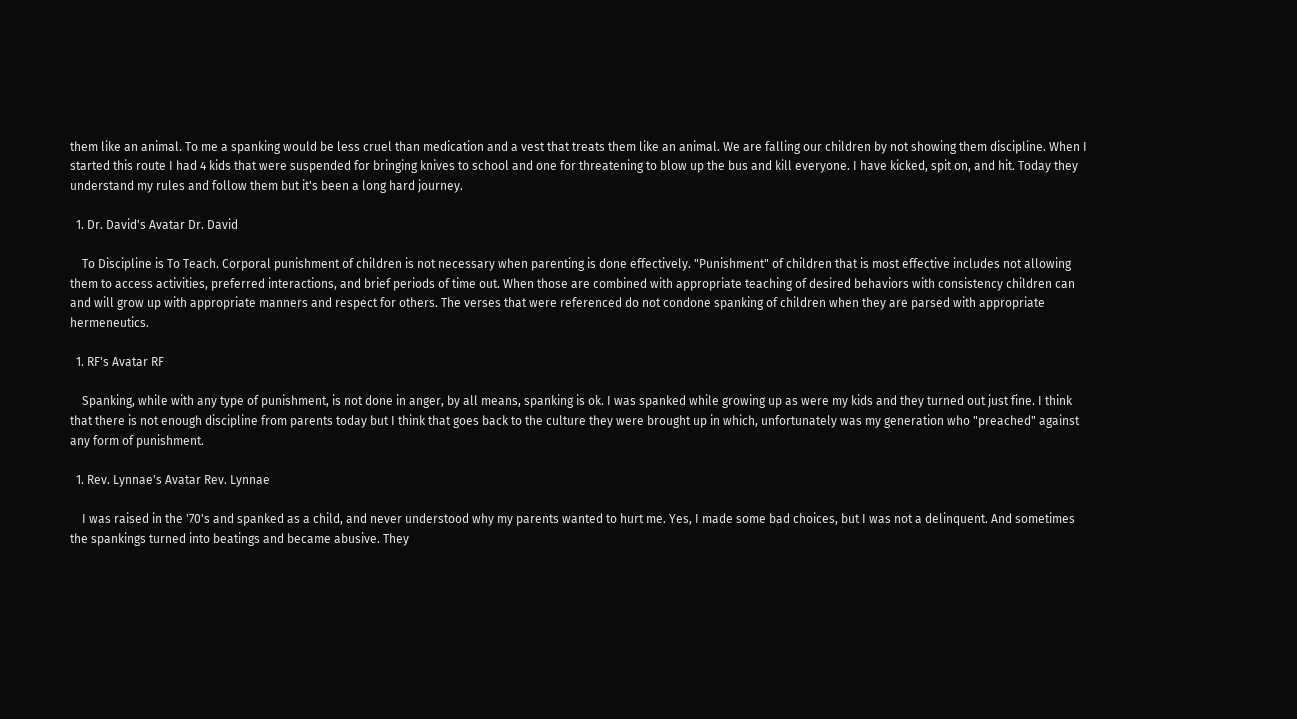them like an animal. To me a spanking would be less cruel than medication and a vest that treats them like an animal. We are falling our children by not showing them discipline. When I started this route I had 4 kids that were suspended for bringing knives to school and one for threatening to blow up the bus and kill everyone. I have kicked, spit on, and hit. Today they understand my rules and follow them but it's been a long hard journey.

  1. Dr. David's Avatar Dr. David

    To Discipline is To Teach. Corporal punishment of children is not necessary when parenting is done effectively. "Punishment" of children that is most effective includes not allowing them to access activities, preferred interactions, and brief periods of time out. When those are combined with appropriate teaching of desired behaviors with consistency children can and will grow up with appropriate manners and respect for others. The verses that were referenced do not condone spanking of children when they are parsed with appropriate hermeneutics.

  1. RF's Avatar RF

    Spanking, while with any type of punishment, is not done in anger, by all means, spanking is ok. I was spanked while growing up as were my kids and they turned out just fine. I think that there is not enough discipline from parents today but I think that goes back to the culture they were brought up in which, unfortunately was my generation who "preached" against any form of punishment.

  1. Rev. Lynnae's Avatar Rev. Lynnae

    I was raised in the '70's and spanked as a child, and never understood why my parents wanted to hurt me. Yes, I made some bad choices, but I was not a delinquent. And sometimes the spankings turned into beatings and became abusive. They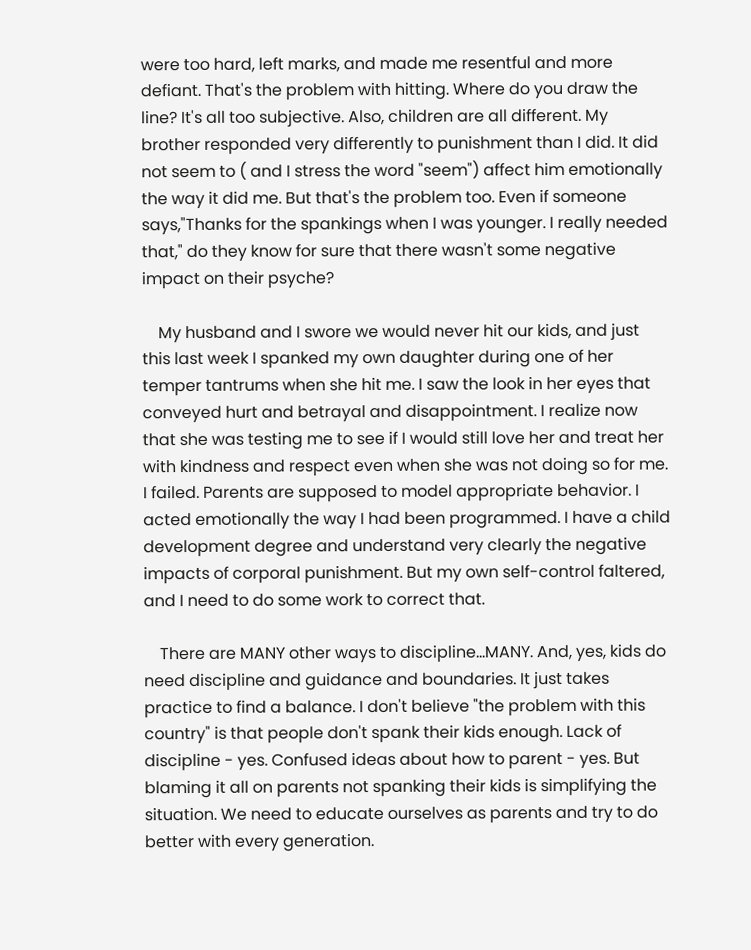were too hard, left marks, and made me resentful and more defiant. That's the problem with hitting. Where do you draw the line? It's all too subjective. Also, children are all different. My brother responded very differently to punishment than I did. It did not seem to ( and I stress the word "seem") affect him emotionally the way it did me. But that's the problem too. Even if someone says,"Thanks for the spankings when I was younger. I really needed that," do they know for sure that there wasn't some negative impact on their psyche?

    My husband and I swore we would never hit our kids, and just this last week I spanked my own daughter during one of her temper tantrums when she hit me. I saw the look in her eyes that conveyed hurt and betrayal and disappointment. I realize now that she was testing me to see if I would still love her and treat her with kindness and respect even when she was not doing so for me. I failed. Parents are supposed to model appropriate behavior. I acted emotionally the way I had been programmed. I have a child development degree and understand very clearly the negative impacts of corporal punishment. But my own self-control faltered, and I need to do some work to correct that.

    There are MANY other ways to discipline...MANY. And, yes, kids do need discipline and guidance and boundaries. It just takes practice to find a balance. I don't believe "the problem with this country" is that people don't spank their kids enough. Lack of discipline - yes. Confused ideas about how to parent - yes. But blaming it all on parents not spanking their kids is simplifying the situation. We need to educate ourselves as parents and try to do better with every generation.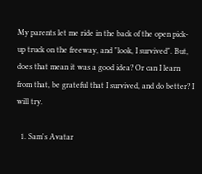My parents let me ride in the back of the open pick-up truck on the freeway, and "look, I survived". But, does that mean it was a good idea? Or can I learn from that, be grateful that I survived, and do better? I will try.

  1. Sam's Avatar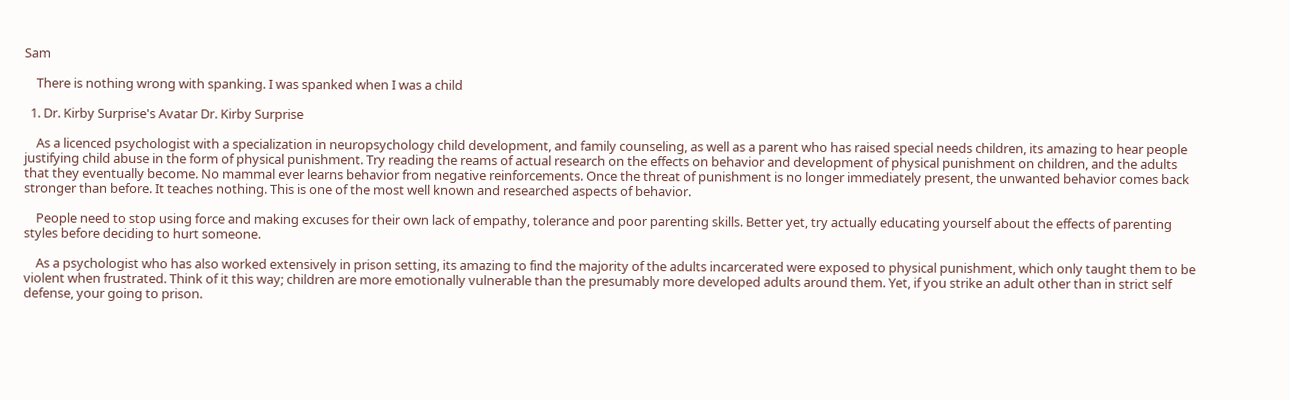Sam

    There is nothing wrong with spanking. I was spanked when I was a child

  1. Dr. Kirby Surprise's Avatar Dr. Kirby Surprise

    As a licenced psychologist with a specialization in neuropsychology child development, and family counseling, as well as a parent who has raised special needs children, its amazing to hear people justifying child abuse in the form of physical punishment. Try reading the reams of actual research on the effects on behavior and development of physical punishment on children, and the adults that they eventually become. No mammal ever learns behavior from negative reinforcements. Once the threat of punishment is no longer immediately present, the unwanted behavior comes back stronger than before. It teaches nothing. This is one of the most well known and researched aspects of behavior.

    People need to stop using force and making excuses for their own lack of empathy, tolerance and poor parenting skills. Better yet, try actually educating yourself about the effects of parenting styles before deciding to hurt someone.

    As a psychologist who has also worked extensively in prison setting, its amazing to find the majority of the adults incarcerated were exposed to physical punishment, which only taught them to be violent when frustrated. Think of it this way; children are more emotionally vulnerable than the presumably more developed adults around them. Yet, if you strike an adult other than in strict self defense, your going to prison.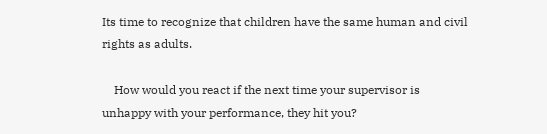Its time to recognize that children have the same human and civil rights as adults.

    How would you react if the next time your supervisor is unhappy with your performance, they hit you?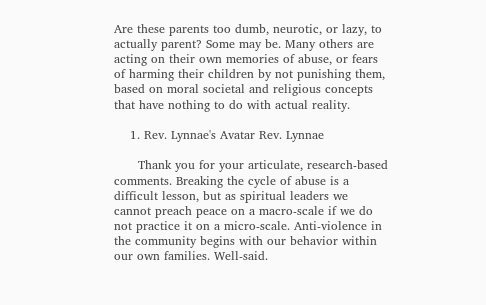Are these parents too dumb, neurotic, or lazy, to actually parent? Some may be. Many others are acting on their own memories of abuse, or fears of harming their children by not punishing them, based on moral societal and religious concepts that have nothing to do with actual reality.

    1. Rev. Lynnae's Avatar Rev. Lynnae

      Thank you for your articulate, research-based comments. Breaking the cycle of abuse is a difficult lesson, but as spiritual leaders we cannot preach peace on a macro-scale if we do not practice it on a micro-scale. Anti-violence in the community begins with our behavior within our own families. Well-said.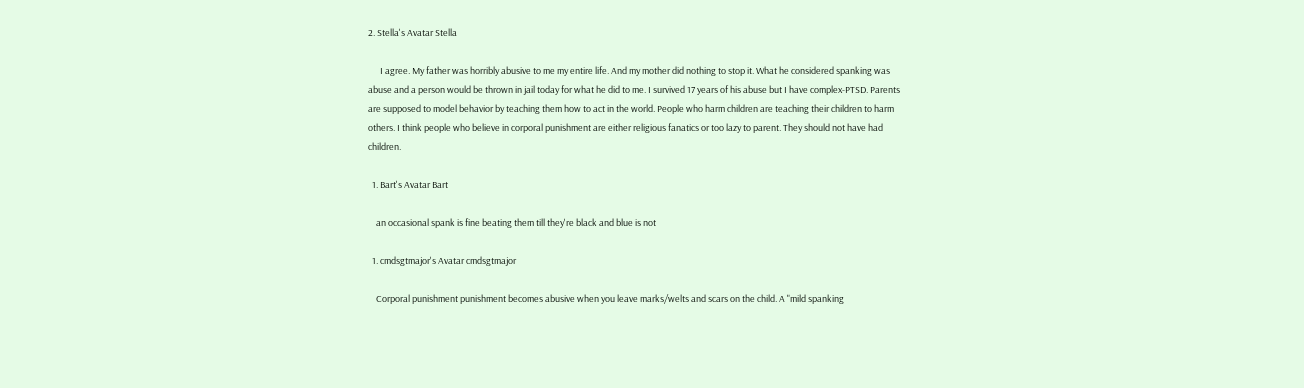2. Stella's Avatar Stella

      I agree. My father was horribly abusive to me my entire life. And my mother did nothing to stop it. What he considered spanking was abuse and a person would be thrown in jail today for what he did to me. I survived 17 years of his abuse but I have complex-PTSD. Parents are supposed to model behavior by teaching them how to act in the world. People who harm children are teaching their children to harm others. I think people who believe in corporal punishment are either religious fanatics or too lazy to parent. They should not have had children.

  1. Bart's Avatar Bart

    an occasional spank is fine beating them till they're black and blue is not

  1. cmdsgtmajor's Avatar cmdsgtmajor

    Corporal punishment punishment becomes abusive when you leave marks/welts and scars on the child. A "mild spanking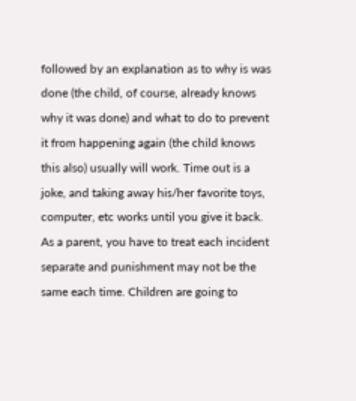followed by an explanation as to why is was done (the child, of course, already knows why it was done) and what to do to prevent it from happening again (the child knows this also) usually will work. Time out is a joke, and taking away his/her favorite toys, computer, etc works until you give it back. As a parent, you have to treat each incident separate and punishment may not be the same each time. Children are going to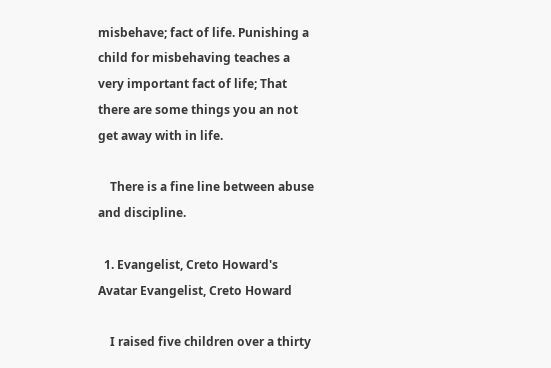misbehave; fact of life. Punishing a child for misbehaving teaches a very important fact of life; That there are some things you an not get away with in life.

    There is a fine line between abuse and discipline.

  1. Evangelist, Creto Howard's Avatar Evangelist, Creto Howard

    I raised five children over a thirty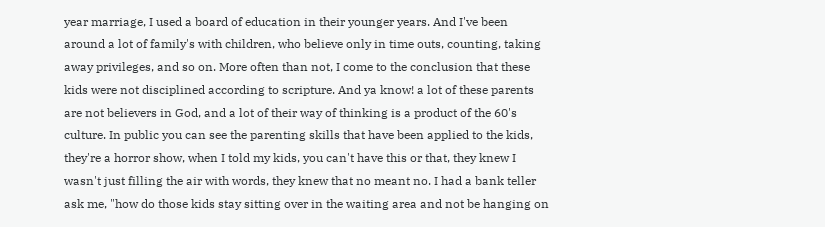year marriage, I used a board of education in their younger years. And I've been around a lot of family's with children, who believe only in time outs, counting, taking away privileges, and so on. More often than not, I come to the conclusion that these kids were not disciplined according to scripture. And ya know! a lot of these parents are not believers in God, and a lot of their way of thinking is a product of the 60's culture. In public you can see the parenting skills that have been applied to the kids, they're a horror show, when I told my kids, you can't have this or that, they knew I wasn't just filling the air with words, they knew that no meant no. I had a bank teller ask me, "how do those kids stay sitting over in the waiting area and not be hanging on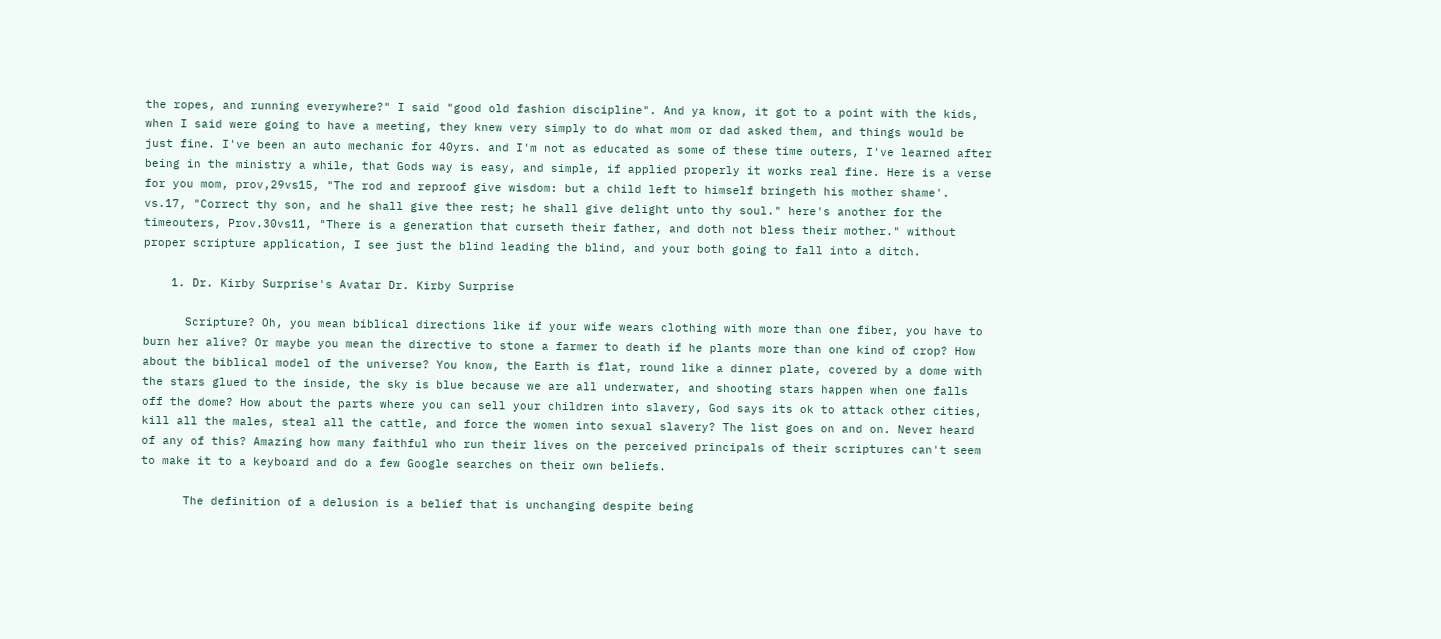the ropes, and running everywhere?" I said "good old fashion discipline". And ya know, it got to a point with the kids, when I said were going to have a meeting, they knew very simply to do what mom or dad asked them, and things would be just fine. I've been an auto mechanic for 40yrs. and I'm not as educated as some of these time outers, I've learned after being in the ministry a while, that Gods way is easy, and simple, if applied properly it works real fine. Here is a verse for you mom, prov,29vs15, "The rod and reproof give wisdom: but a child left to himself bringeth his mother shame'. vs.17, "Correct thy son, and he shall give thee rest; he shall give delight unto thy soul." here's another for the timeouters, Prov.30vs11, "There is a generation that curseth their father, and doth not bless their mother." without proper scripture application, I see just the blind leading the blind, and your both going to fall into a ditch.

    1. Dr. Kirby Surprise's Avatar Dr. Kirby Surprise

      Scripture? Oh, you mean biblical directions like if your wife wears clothing with more than one fiber, you have to burn her alive? Or maybe you mean the directive to stone a farmer to death if he plants more than one kind of crop? How about the biblical model of the universe? You know, the Earth is flat, round like a dinner plate, covered by a dome with the stars glued to the inside, the sky is blue because we are all underwater, and shooting stars happen when one falls off the dome? How about the parts where you can sell your children into slavery, God says its ok to attack other cities, kill all the males, steal all the cattle, and force the women into sexual slavery? The list goes on and on. Never heard of any of this? Amazing how many faithful who run their lives on the perceived principals of their scriptures can't seem to make it to a keyboard and do a few Google searches on their own beliefs.

      The definition of a delusion is a belief that is unchanging despite being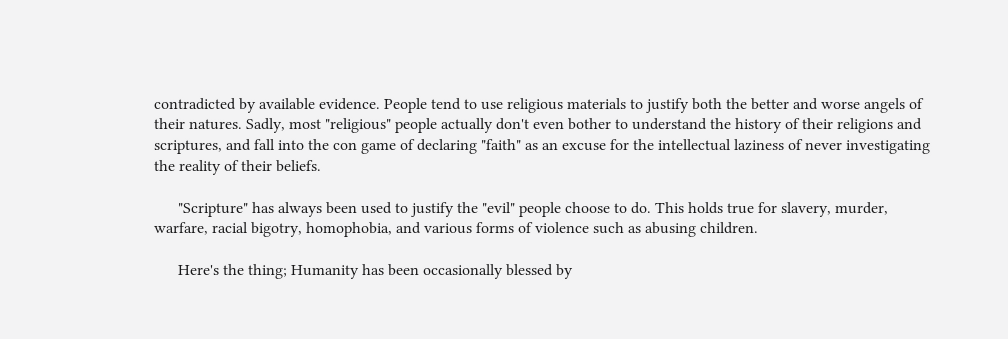contradicted by available evidence. People tend to use religious materials to justify both the better and worse angels of their natures. Sadly, most "religious" people actually don't even bother to understand the history of their religions and scriptures, and fall into the con game of declaring "faith" as an excuse for the intellectual laziness of never investigating the reality of their beliefs.

      "Scripture" has always been used to justify the "evil" people choose to do. This holds true for slavery, murder, warfare, racial bigotry, homophobia, and various forms of violence such as abusing children.

      Here's the thing; Humanity has been occasionally blessed by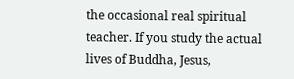the occasional real spiritual teacher. If you study the actual lives of Buddha, Jesus,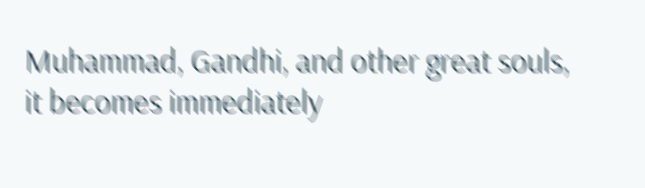Muhammad, Gandhi, and other great souls, it becomes immediately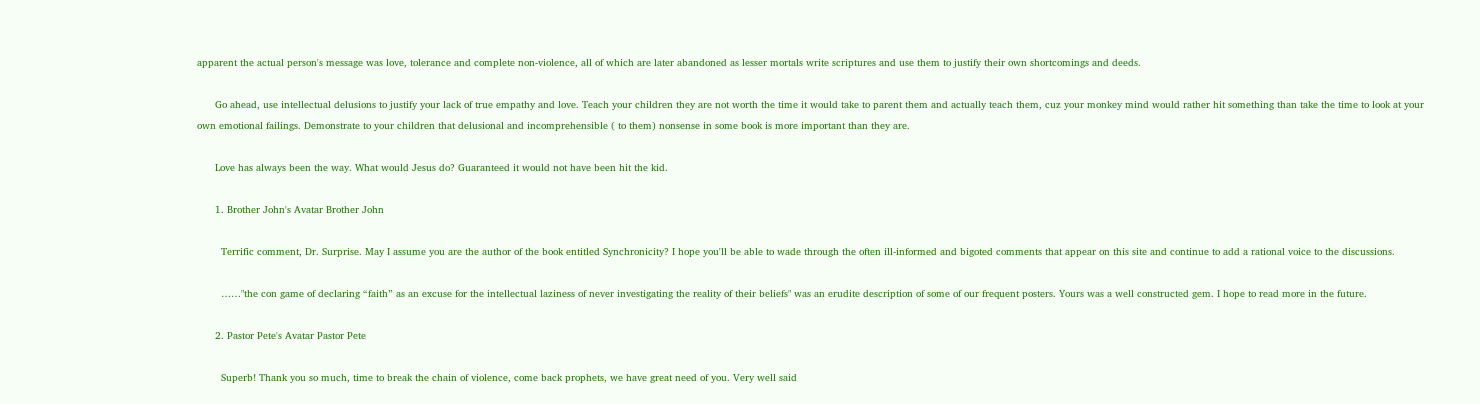apparent the actual person's message was love, tolerance and complete non-violence, all of which are later abandoned as lesser mortals write scriptures and use them to justify their own shortcomings and deeds.

      Go ahead, use intellectual delusions to justify your lack of true empathy and love. Teach your children they are not worth the time it would take to parent them and actually teach them, cuz your monkey mind would rather hit something than take the time to look at your own emotional failings. Demonstrate to your children that delusional and incomprehensible ( to them) nonsense in some book is more important than they are.

      Love has always been the way. What would Jesus do? Guaranteed it would not have been hit the kid.

      1. Brother John's Avatar Brother John

        Terrific comment, Dr. Surprise. May I assume you are the author of the book entitled Synchronicity? I hope you'll be able to wade through the often ill-informed and bigoted comments that appear on this site and continue to add a rational voice to the discussions.

        ……"the con game of declaring “faith” as an excuse for the intellectual laziness of never investigating the reality of their beliefs" was an erudite description of some of our frequent posters. Yours was a well constructed gem. I hope to read more in the future.

      2. Pastor Pete's Avatar Pastor Pete

        Superb! Thank you so much, time to break the chain of violence, come back prophets, we have great need of you. Very well said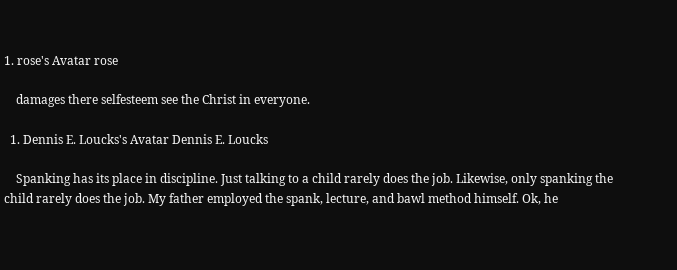1. rose's Avatar rose

    damages there selfesteem see the Christ in everyone.

  1. Dennis E. Loucks's Avatar Dennis E. Loucks

    Spanking has its place in discipline. Just talking to a child rarely does the job. Likewise, only spanking the child rarely does the job. My father employed the spank, lecture, and bawl method himself. Ok, he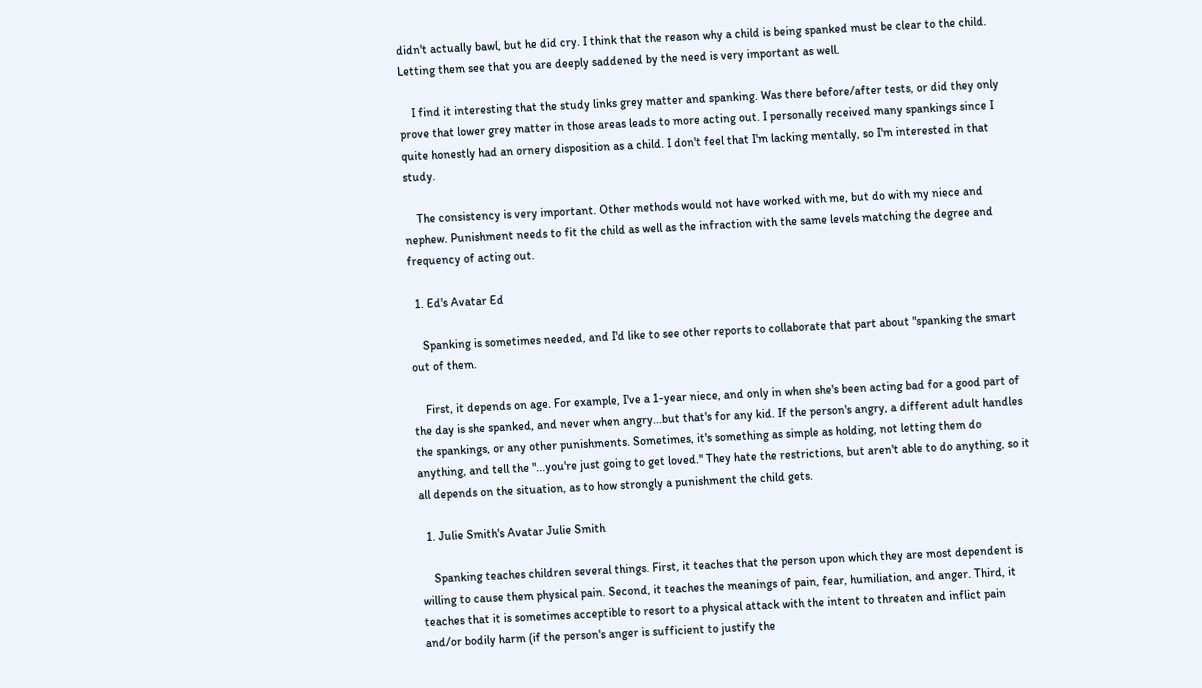didn't actually bawl, but he did cry. I think that the reason why a child is being spanked must be clear to the child. Letting them see that you are deeply saddened by the need is very important as well.

    I find it interesting that the study links grey matter and spanking. Was there before/after tests, or did they only prove that lower grey matter in those areas leads to more acting out. I personally received many spankings since I quite honestly had an ornery disposition as a child. I don't feel that I'm lacking mentally, so I'm interested in that study.

    The consistency is very important. Other methods would not have worked with me, but do with my niece and nephew. Punishment needs to fit the child as well as the infraction with the same levels matching the degree and frequency of acting out.

  1. Ed's Avatar Ed

    Spanking is sometimes needed, and I'd like to see other reports to collaborate that part about "spanking the smart out of them.

    First, it depends on age. For example, I've a 1-year niece, and only in when she's been acting bad for a good part of the day is she spanked, and never when angry...but that's for any kid. If the person's angry, a different adult handles the spankings, or any other punishments. Sometimes, it's something as simple as holding, not letting them do anything, and tell the "...you're just going to get loved." They hate the restrictions, but aren't able to do anything, so it all depends on the situation, as to how strongly a punishment the child gets.

  1. Julie Smith's Avatar Julie Smith

    Spanking teaches children several things. First, it teaches that the person upon which they are most dependent is willing to cause them physical pain. Second, it teaches the meanings of pain, fear, humiliation, and anger. Third, it teaches that it is sometimes acceptible to resort to a physical attack with the intent to threaten and inflict pain and/or bodily harm (if the person's anger is sufficient to justify the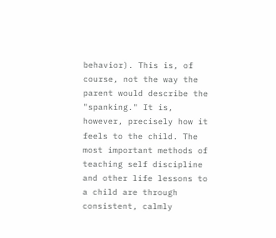behavior). This is, of course, not the way the parent would describe the "spanking." It is, however, precisely how it feels to the child. The most important methods of teaching self discipline and other life lessons to a child are through consistent, calmly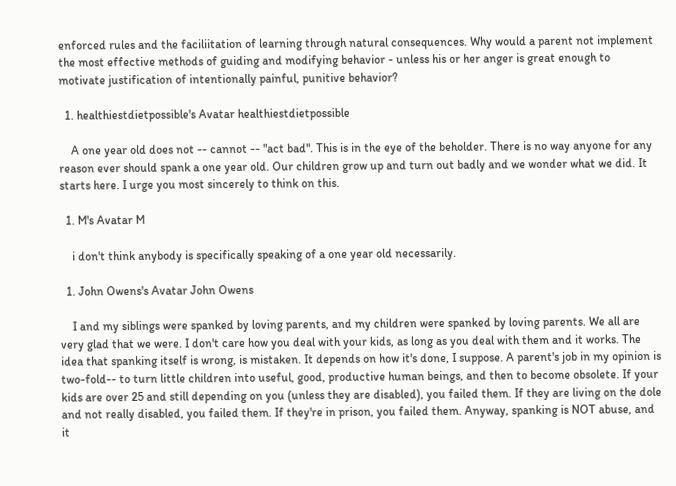enforced rules and the faciliitation of learning through natural consequences. Why would a parent not implement the most effective methods of guiding and modifying behavior - unless his or her anger is great enough to motivate justification of intentionally painful, punitive behavior?

  1. healthiestdietpossible's Avatar healthiestdietpossible

    A one year old does not -- cannot -- "act bad". This is in the eye of the beholder. There is no way anyone for any reason ever should spank a one year old. Our children grow up and turn out badly and we wonder what we did. It starts here. I urge you most sincerely to think on this.

  1. M's Avatar M

    i don't think anybody is specifically speaking of a one year old necessarily.

  1. John Owens's Avatar John Owens

    I and my siblings were spanked by loving parents, and my children were spanked by loving parents. We all are very glad that we were. I don't care how you deal with your kids, as long as you deal with them and it works. The idea that spanking itself is wrong, is mistaken. It depends on how it's done, I suppose. A parent's job in my opinion is two-fold-- to turn little children into useful, good, productive human beings, and then to become obsolete. If your kids are over 25 and still depending on you (unless they are disabled), you failed them. If they are living on the dole and not really disabled, you failed them. If they're in prison, you failed them. Anyway, spanking is NOT abuse, and it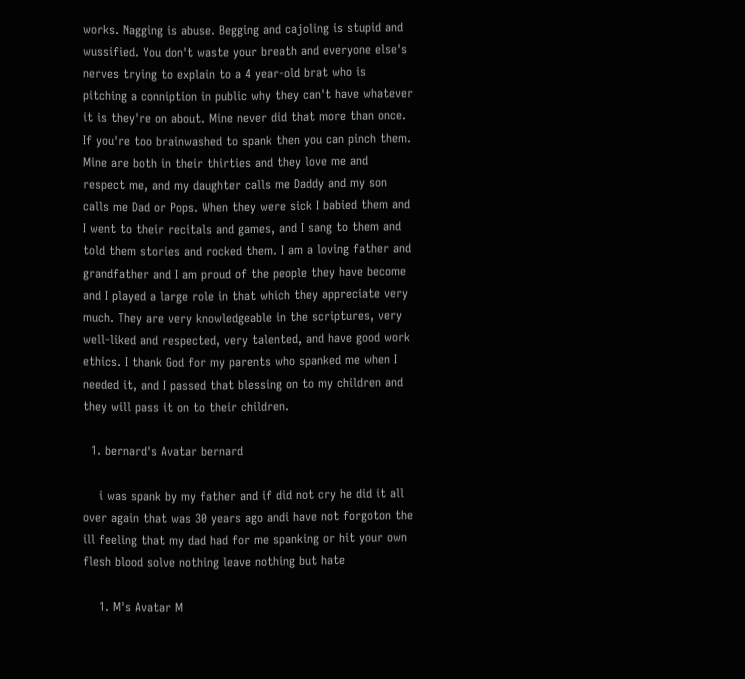works. Nagging is abuse. Begging and cajoling is stupid and wussified. You don't waste your breath and everyone else's nerves trying to explain to a 4 year-old brat who is pitching a conniption in public why they can't have whatever it is they're on about. Mine never did that more than once. If you're too brainwashed to spank then you can pinch them. Mine are both in their thirties and they love me and respect me, and my daughter calls me Daddy and my son calls me Dad or Pops. When they were sick I babied them and I went to their recitals and games, and I sang to them and told them stories and rocked them. I am a loving father and grandfather and I am proud of the people they have become and I played a large role in that which they appreciate very much. They are very knowledgeable in the scriptures, very well-liked and respected, very talented, and have good work ethics. I thank God for my parents who spanked me when I needed it, and I passed that blessing on to my children and they will pass it on to their children.

  1. bernard's Avatar bernard

    i was spank by my father and if did not cry he did it all over again that was 30 years ago andi have not forgoton the ill feeling that my dad had for me spanking or hit your own flesh blood solve nothing leave nothing but hate

    1. M's Avatar M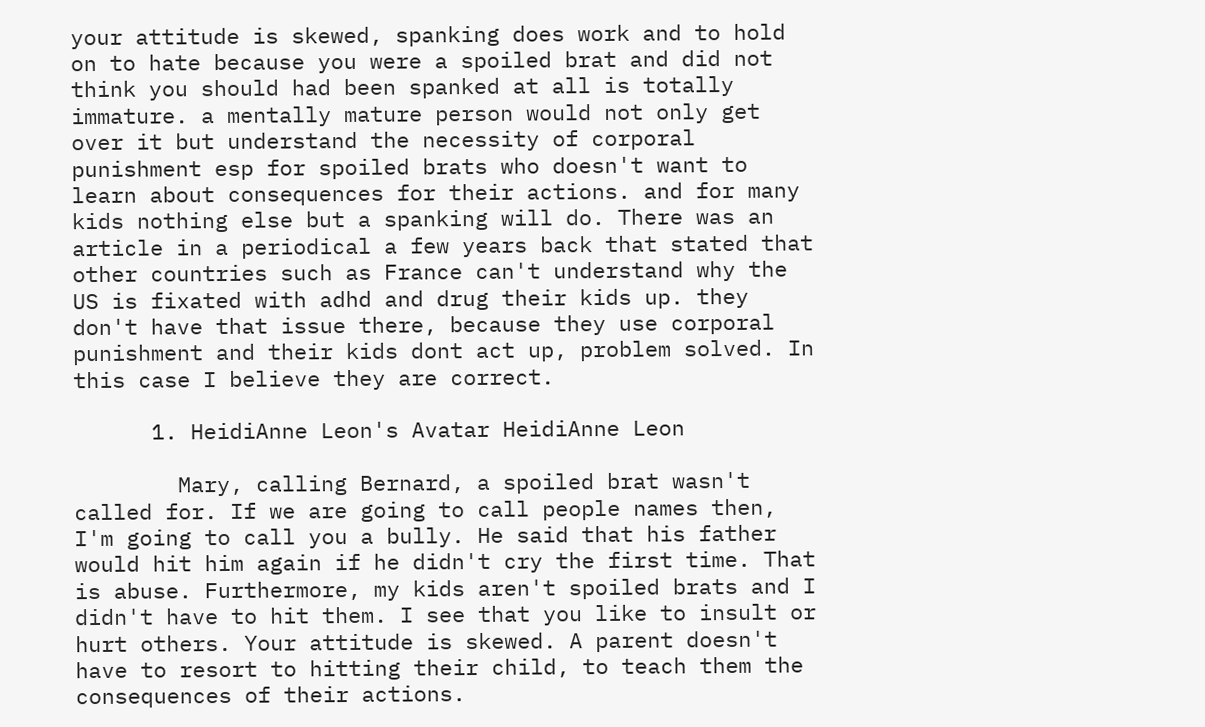your attitude is skewed, spanking does work and to hold on to hate because you were a spoiled brat and did not think you should had been spanked at all is totally immature. a mentally mature person would not only get over it but understand the necessity of corporal punishment esp for spoiled brats who doesn't want to learn about consequences for their actions. and for many kids nothing else but a spanking will do. There was an article in a periodical a few years back that stated that other countries such as France can't understand why the US is fixated with adhd and drug their kids up. they don't have that issue there, because they use corporal punishment and their kids dont act up, problem solved. In this case I believe they are correct.

      1. HeidiAnne Leon's Avatar HeidiAnne Leon

        Mary, calling Bernard, a spoiled brat wasn't called for. If we are going to call people names then, I'm going to call you a bully. He said that his father would hit him again if he didn't cry the first time. That is abuse. Furthermore, my kids aren't spoiled brats and I didn't have to hit them. I see that you like to insult or hurt others. Your attitude is skewed. A parent doesn't have to resort to hitting their child, to teach them the consequences of their actions.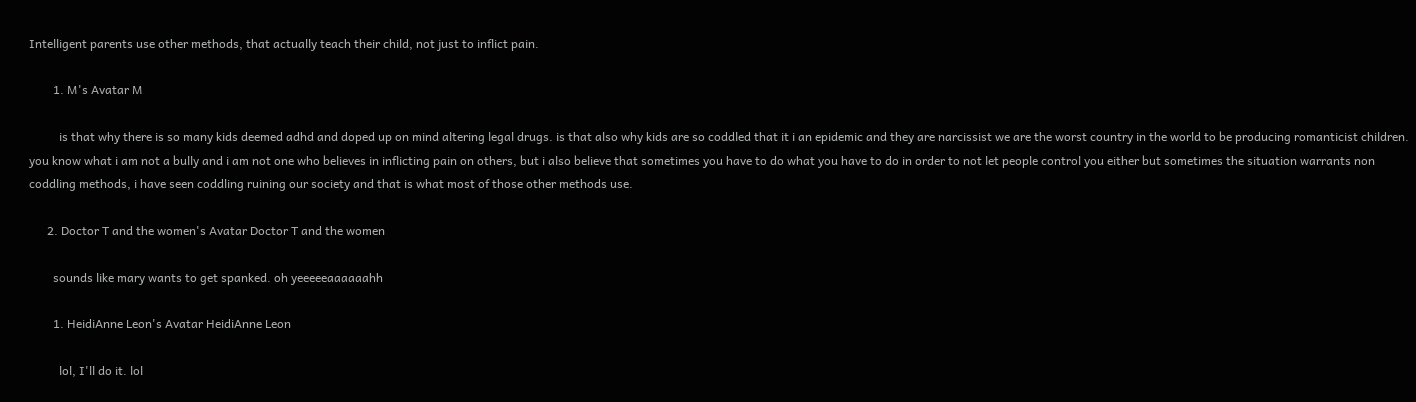Intelligent parents use other methods, that actually teach their child, not just to inflict pain.

        1. M's Avatar M

          is that why there is so many kids deemed adhd and doped up on mind altering legal drugs. is that also why kids are so coddled that it i an epidemic and they are narcissist we are the worst country in the world to be producing romanticist children. you know what i am not a bully and i am not one who believes in inflicting pain on others, but i also believe that sometimes you have to do what you have to do in order to not let people control you either but sometimes the situation warrants non coddling methods, i have seen coddling ruining our society and that is what most of those other methods use.

      2. Doctor T and the women's Avatar Doctor T and the women

        sounds like mary wants to get spanked. oh yeeeeeaaaaaahh

        1. HeidiAnne Leon's Avatar HeidiAnne Leon

          lol, I'll do it. lol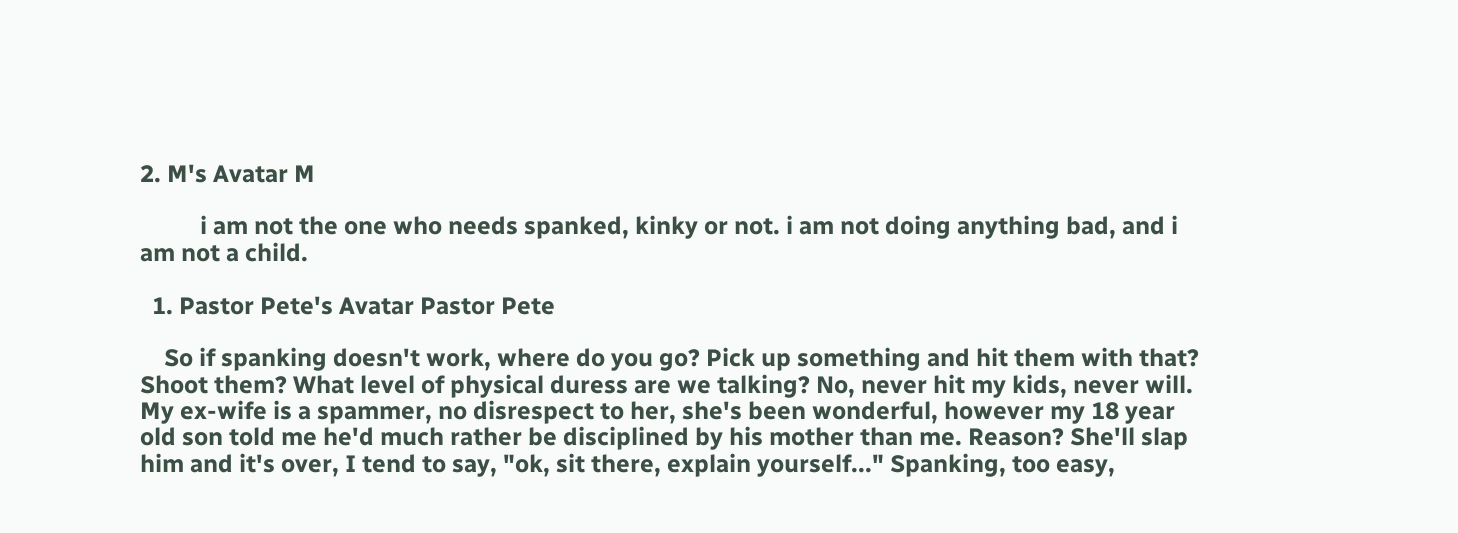2. M's Avatar M

          i am not the one who needs spanked, kinky or not. i am not doing anything bad, and i am not a child.

  1. Pastor Pete's Avatar Pastor Pete

    So if spanking doesn't work, where do you go? Pick up something and hit them with that? Shoot them? What level of physical duress are we talking? No, never hit my kids, never will. My ex-wife is a spammer, no disrespect to her, she's been wonderful, however my 18 year old son told me he'd much rather be disciplined by his mother than me. Reason? She'll slap him and it's over, I tend to say, "ok, sit there, explain yourself..." Spanking, too easy,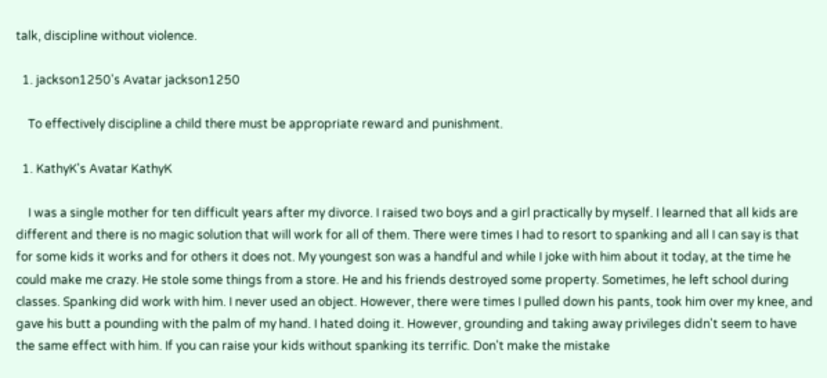talk, discipline without violence.

  1. jackson1250's Avatar jackson1250

    To effectively discipline a child there must be appropriate reward and punishment.

  1. KathyK's Avatar KathyK

    I was a single mother for ten difficult years after my divorce. I raised two boys and a girl practically by myself. I learned that all kids are different and there is no magic solution that will work for all of them. There were times I had to resort to spanking and all I can say is that for some kids it works and for others it does not. My youngest son was a handful and while I joke with him about it today, at the time he could make me crazy. He stole some things from a store. He and his friends destroyed some property. Sometimes, he left school during classes. Spanking did work with him. I never used an object. However, there were times I pulled down his pants, took him over my knee, and gave his butt a pounding with the palm of my hand. I hated doing it. However, grounding and taking away privileges didn't seem to have the same effect with him. If you can raise your kids without spanking its terrific. Don't make the mistake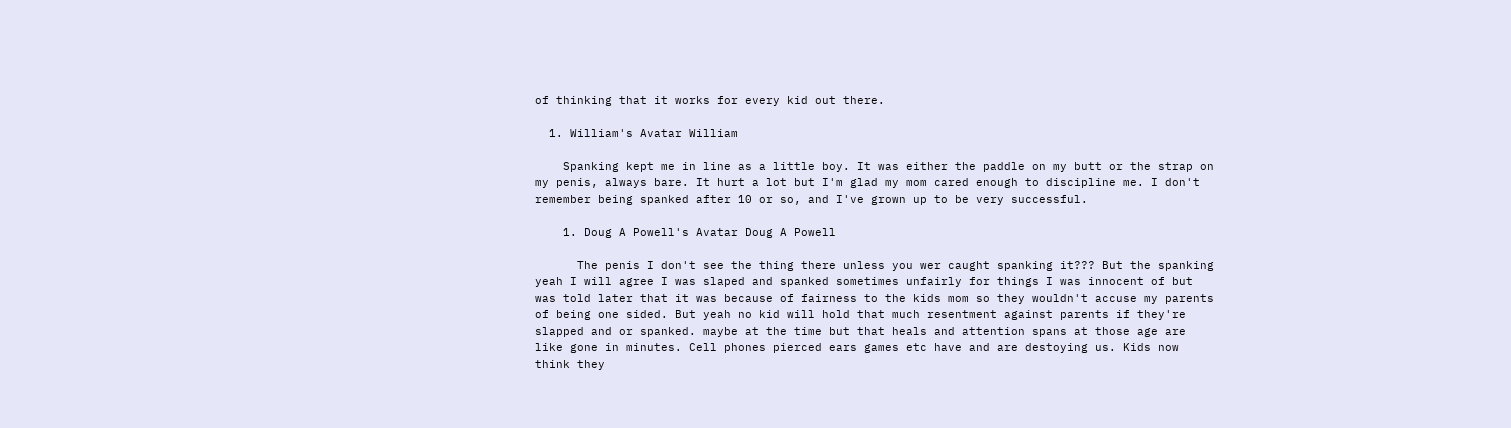of thinking that it works for every kid out there.

  1. William's Avatar William

    Spanking kept me in line as a little boy. It was either the paddle on my butt or the strap on my penis, always bare. It hurt a lot but I'm glad my mom cared enough to discipline me. I don't remember being spanked after 10 or so, and I've grown up to be very successful.

    1. Doug A Powell's Avatar Doug A Powell

      The penis I don't see the thing there unless you wer caught spanking it??? But the spanking yeah I will agree I was slaped and spanked sometimes unfairly for things I was innocent of but was told later that it was because of fairness to the kids mom so they wouldn't accuse my parents of being one sided. But yeah no kid will hold that much resentment against parents if they're slapped and or spanked. maybe at the time but that heals and attention spans at those age are like gone in minutes. Cell phones pierced ears games etc have and are destoying us. Kids now think they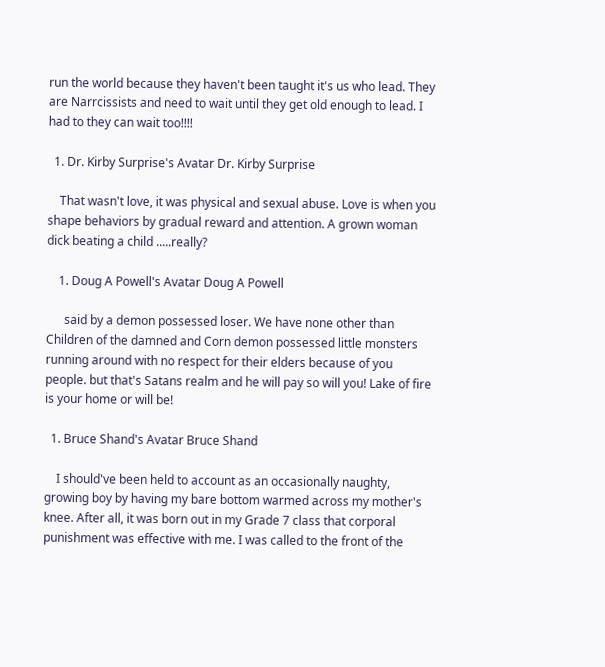run the world because they haven't been taught it's us who lead. They are Narrcissists and need to wait until they get old enough to lead. I had to they can wait too!!!!

  1. Dr. Kirby Surprise's Avatar Dr. Kirby Surprise

    That wasn't love, it was physical and sexual abuse. Love is when you shape behaviors by gradual reward and attention. A grown woman dick beating a child .....really?

    1. Doug A Powell's Avatar Doug A Powell

      said by a demon possessed loser. We have none other than Children of the damned and Corn demon possessed little monsters running around with no respect for their elders because of you people. but that's Satans realm and he will pay so will you! Lake of fire is your home or will be!

  1. Bruce Shand's Avatar Bruce Shand

    I should've been held to account as an occasionally naughty, growing boy by having my bare bottom warmed across my mother's knee. After all, it was born out in my Grade 7 class that corporal punishment was effective with me. I was called to the front of the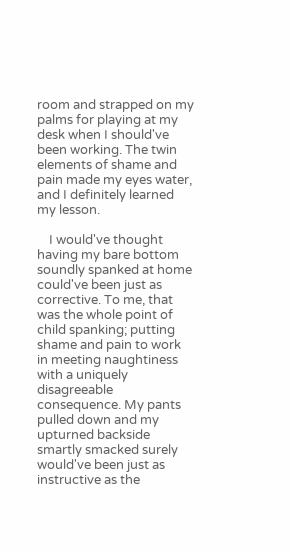room and strapped on my palms for playing at my desk when I should've been working. The twin elements of shame and pain made my eyes water, and I definitely learned my lesson.

    I would've thought having my bare bottom soundly spanked at home could've been just as corrective. To me, that was the whole point of child spanking; putting shame and pain to work in meeting naughtiness with a uniquely disagreeable consequence. My pants pulled down and my upturned backside smartly smacked surely would've been just as instructive as the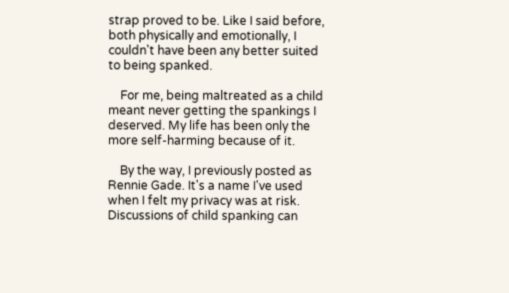strap proved to be. Like I said before, both physically and emotionally, I couldn't have been any better suited to being spanked.

    For me, being maltreated as a child meant never getting the spankings I deserved. My life has been only the more self-harming because of it.

    By the way, I previously posted as Rennie Gade. It's a name I've used when I felt my privacy was at risk. Discussions of child spanking can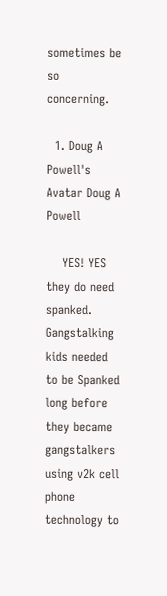sometimes be so concerning.

  1. Doug A Powell's Avatar Doug A Powell

    YES! YES they do need spanked. Gangstalking kids needed to be Spanked long before they became gangstalkers using v2k cell phone technology to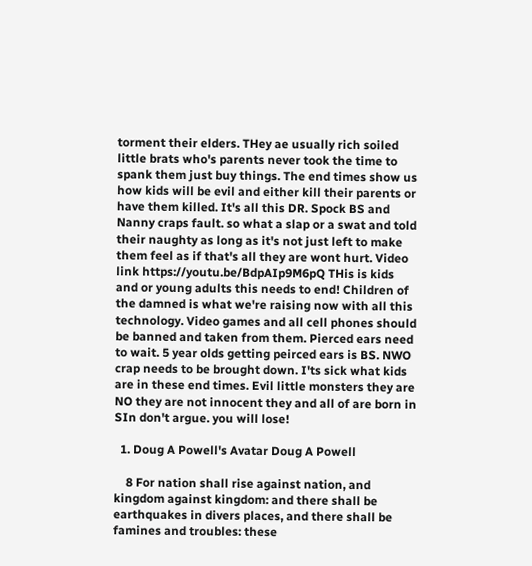torment their elders. THey ae usually rich soiled little brats who's parents never took the time to spank them just buy things. The end times show us how kids will be evil and either kill their parents or have them killed. It's all this DR. Spock BS and Nanny craps fault. so what a slap or a swat and told their naughty as long as it's not just left to make them feel as if that's all they are wont hurt. Video link https://youtu.be/BdpAIp9M6pQ THis is kids and or young adults this needs to end! Children of the damned is what we're raising now with all this technology. Video games and all cell phones should be banned and taken from them. Pierced ears need to wait. 5 year olds getting peirced ears is BS. NWO crap needs to be brought down. I'ts sick what kids are in these end times. Evil little monsters they are NO they are not innocent they and all of are born in SIn don't argue. you will lose!

  1. Doug A Powell's Avatar Doug A Powell

    8 For nation shall rise against nation, and kingdom against kingdom: and there shall be earthquakes in divers places, and there shall be famines and troubles: these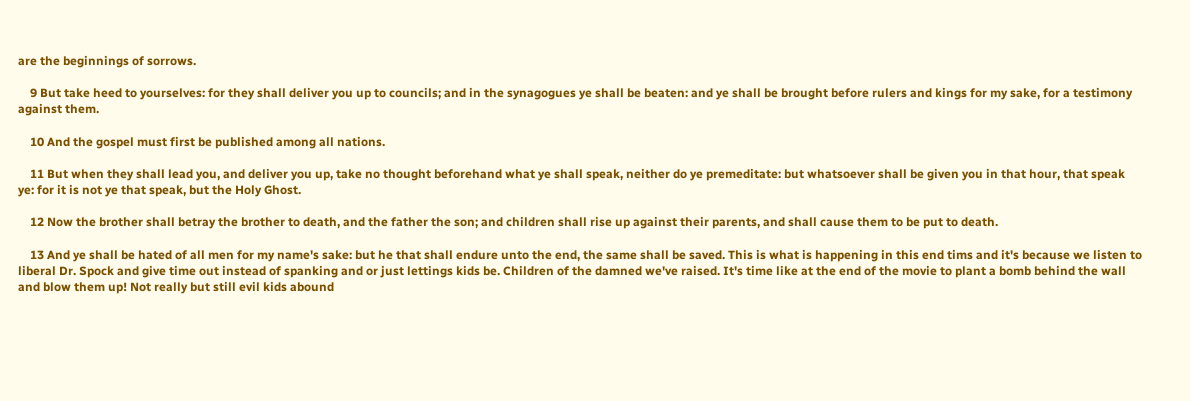are the beginnings of sorrows.

    9 But take heed to yourselves: for they shall deliver you up to councils; and in the synagogues ye shall be beaten: and ye shall be brought before rulers and kings for my sake, for a testimony against them.

    10 And the gospel must first be published among all nations.

    11 But when they shall lead you, and deliver you up, take no thought beforehand what ye shall speak, neither do ye premeditate: but whatsoever shall be given you in that hour, that speak ye: for it is not ye that speak, but the Holy Ghost.

    12 Now the brother shall betray the brother to death, and the father the son; and children shall rise up against their parents, and shall cause them to be put to death.

    13 And ye shall be hated of all men for my name's sake: but he that shall endure unto the end, the same shall be saved. This is what is happening in this end tims and it's because we listen to liberal Dr. Spock and give time out instead of spanking and or just lettings kids be. Children of the damned we've raised. It's time like at the end of the movie to plant a bomb behind the wall and blow them up! Not really but still evil kids abound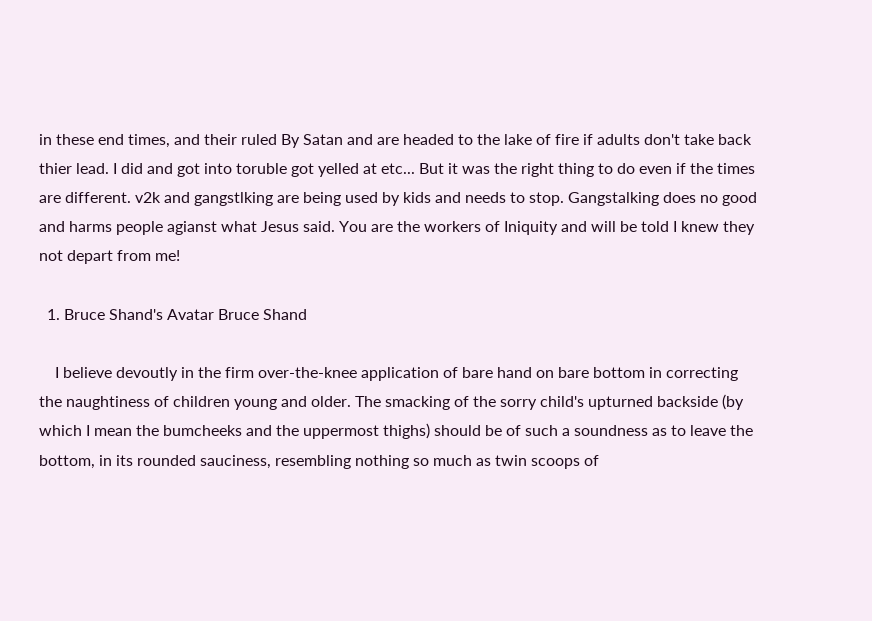in these end times, and their ruled By Satan and are headed to the lake of fire if adults don't take back thier lead. I did and got into toruble got yelled at etc... But it was the right thing to do even if the times are different. v2k and gangstlking are being used by kids and needs to stop. Gangstalking does no good and harms people agianst what Jesus said. You are the workers of Iniquity and will be told I knew they not depart from me!

  1. Bruce Shand's Avatar Bruce Shand

    I believe devoutly in the firm over-the-knee application of bare hand on bare bottom in correcting the naughtiness of children young and older. The smacking of the sorry child's upturned backside (by which I mean the bumcheeks and the uppermost thighs) should be of such a soundness as to leave the bottom, in its rounded sauciness, resembling nothing so much as twin scoops of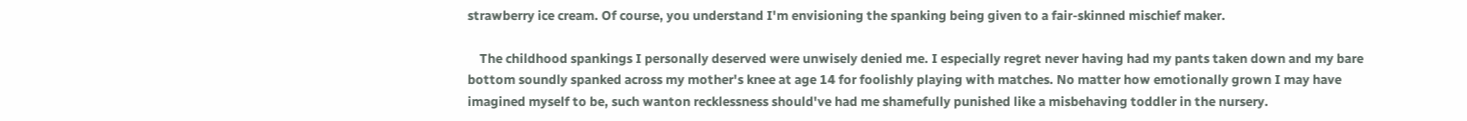strawberry ice cream. Of course, you understand I'm envisioning the spanking being given to a fair-skinned mischief maker.

    The childhood spankings I personally deserved were unwisely denied me. I especially regret never having had my pants taken down and my bare bottom soundly spanked across my mother's knee at age 14 for foolishly playing with matches. No matter how emotionally grown I may have imagined myself to be, such wanton recklessness should've had me shamefully punished like a misbehaving toddler in the nursery.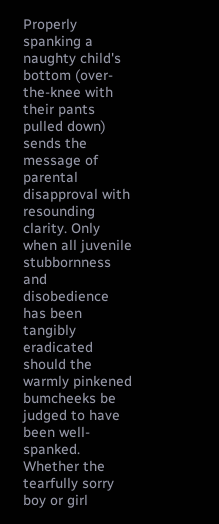Properly spanking a naughty child's bottom (over-the-knee with their pants pulled down) sends the message of parental disapproval with resounding clarity. Only when all juvenile stubbornness and disobedience has been tangibly eradicated should the warmly pinkened bumcheeks be judged to have been well-spanked. Whether the tearfully sorry boy or girl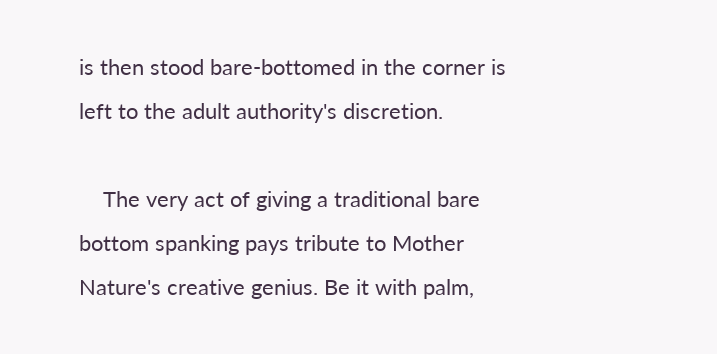is then stood bare-bottomed in the corner is left to the adult authority's discretion.

    The very act of giving a traditional bare bottom spanking pays tribute to Mother Nature's creative genius. Be it with palm,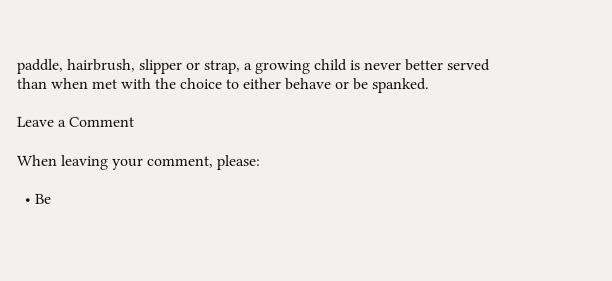paddle, hairbrush, slipper or strap, a growing child is never better served than when met with the choice to either behave or be spanked.

Leave a Comment

When leaving your comment, please:

  • Be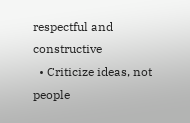respectful and constructive
  • Criticize ideas, not people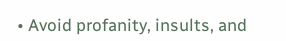• Avoid profanity, insults, and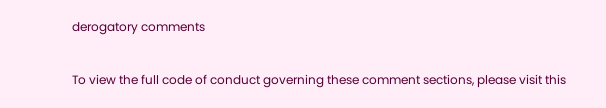derogatory comments

To view the full code of conduct governing these comment sections, please visit this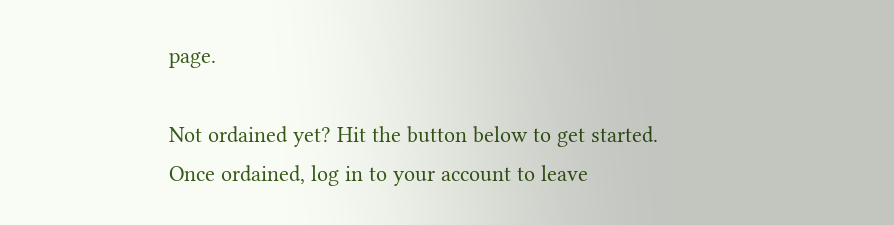page.

Not ordained yet? Hit the button below to get started. Once ordained, log in to your account to leave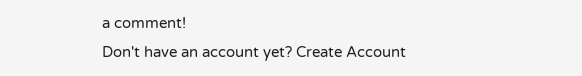a comment!
Don't have an account yet? Create Account